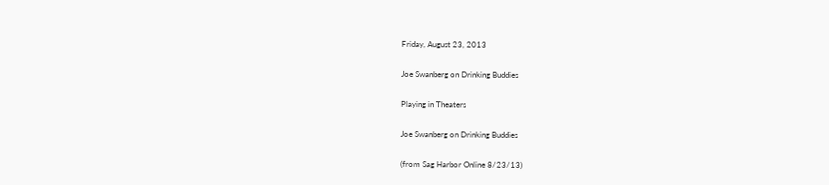Friday, August 23, 2013

Joe Swanberg on Drinking Buddies

Playing in Theaters

Joe Swanberg on Drinking Buddies

(from Sag Harbor Online 8/23/13)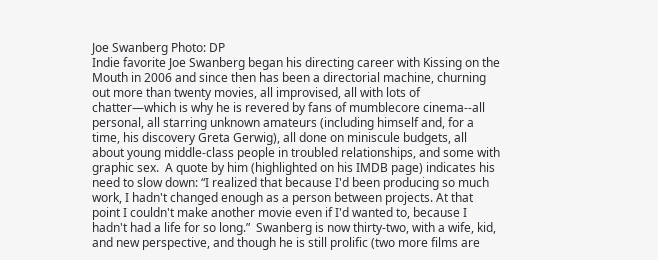Joe Swanberg Photo: DP
Indie favorite Joe Swanberg began his directing career with Kissing on the Mouth in 2006 and since then has been a directorial machine, churning out more than twenty movies, all improvised, all with lots of chatter—which is why he is revered by fans of mumblecore cinema--all personal, all starring unknown amateurs (including himself and, for a time, his discovery Greta Gerwig), all done on miniscule budgets, all about young middle-class people in troubled relationships, and some with graphic sex.  A quote by him (highlighted on his IMDB page) indicates his need to slow down: “I realized that because I'd been producing so much work, I hadn't changed enough as a person between projects. At that point I couldn't make another movie even if I'd wanted to, because I hadn't had a life for so long.”  Swanberg is now thirty-two, with a wife, kid, and new perspective, and though he is still prolific (two more films are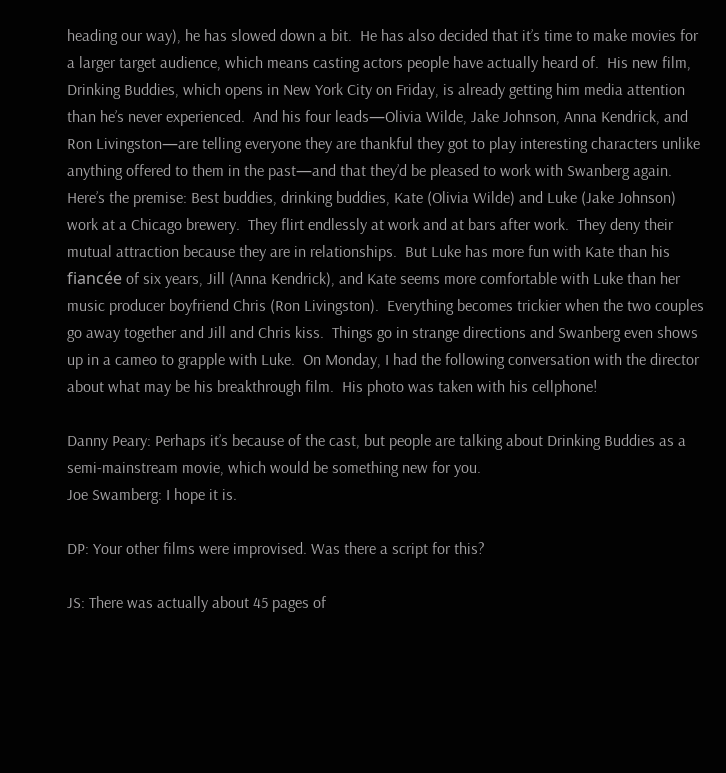heading our way), he has slowed down a bit.  He has also decided that it’s time to make movies for a larger target audience, which means casting actors people have actually heard of.  His new film, Drinking Buddies, which opens in New York City on Friday, is already getting him media attention than he’s never experienced.  And his four leads—Olivia Wilde, Jake Johnson, Anna Kendrick, and Ron Livingston—are telling everyone they are thankful they got to play interesting characters unlike anything offered to them in the past—and that they’d be pleased to work with Swanberg again.  Here’s the premise: Best buddies, drinking buddies, Kate (Olivia Wilde) and Luke (Jake Johnson) work at a Chicago brewery.  They flirt endlessly at work and at bars after work.  They deny their mutual attraction because they are in relationships.  But Luke has more fun with Kate than his fiancée of six years, Jill (Anna Kendrick), and Kate seems more comfortable with Luke than her music producer boyfriend Chris (Ron Livingston).  Everything becomes trickier when the two couples go away together and Jill and Chris kiss.  Things go in strange directions and Swanberg even shows up in a cameo to grapple with Luke.  On Monday, I had the following conversation with the director about what may be his breakthrough film.  His photo was taken with his cellphone!

Danny Peary: Perhaps it’s because of the cast, but people are talking about Drinking Buddies as a semi-mainstream movie, which would be something new for you.
Joe Swamberg: I hope it is.

DP: Your other films were improvised. Was there a script for this?

JS: There was actually about 45 pages of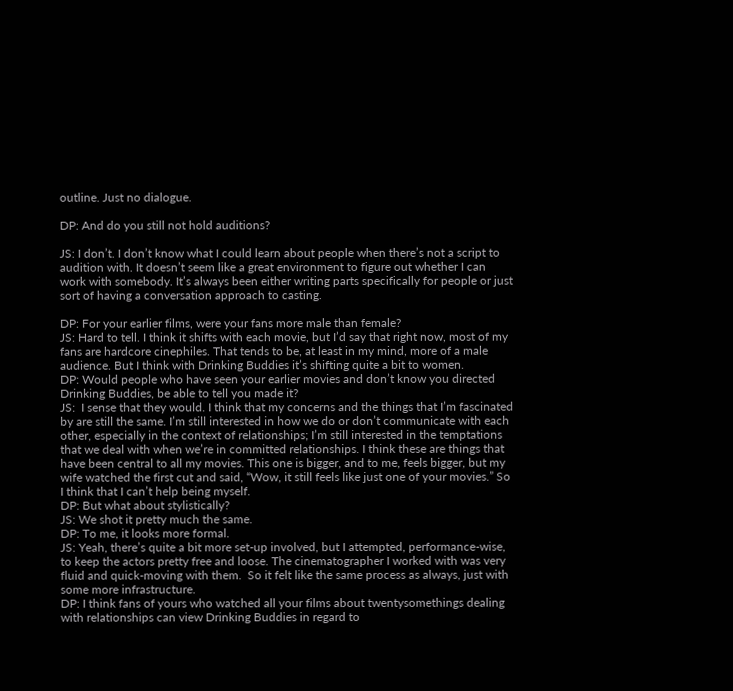outline. Just no dialogue.

DP: And do you still not hold auditions?

JS: I don’t. I don’t know what I could learn about people when there’s not a script to audition with. It doesn’t seem like a great environment to figure out whether I can work with somebody. It’s always been either writing parts specifically for people or just sort of having a conversation approach to casting.

DP: For your earlier films, were your fans more male than female?
JS: Hard to tell. I think it shifts with each movie, but I’d say that right now, most of my fans are hardcore cinephiles. That tends to be, at least in my mind, more of a male audience. But I think with Drinking Buddies it’s shifting quite a bit to women.
DP: Would people who have seen your earlier movies and don’t know you directed Drinking Buddies, be able to tell you made it?
JS:  I sense that they would. I think that my concerns and the things that I’m fascinated by are still the same. I’m still interested in how we do or don’t communicate with each other, especially in the context of relationships; I’m still interested in the temptations that we deal with when we’re in committed relationships. I think these are things that have been central to all my movies. This one is bigger, and to me, feels bigger, but my wife watched the first cut and said, “Wow, it still feels like just one of your movies.” So I think that I can’t help being myself.
DP: But what about stylistically?
JS: We shot it pretty much the same.
DP: To me, it looks more formal.
JS: Yeah, there’s quite a bit more set-up involved, but I attempted, performance-wise, to keep the actors pretty free and loose. The cinematographer I worked with was very fluid and quick-moving with them.  So it felt like the same process as always, just with some more infrastructure.
DP: I think fans of yours who watched all your films about twentysomethings dealing with relationships can view Drinking Buddies in regard to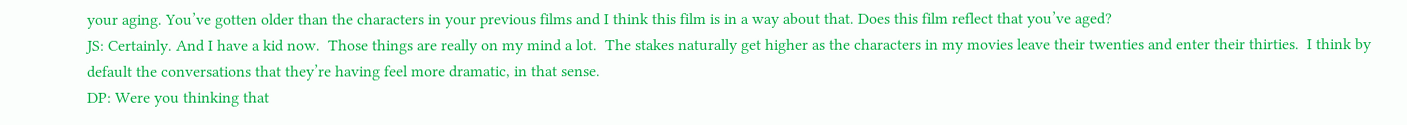your aging. You’ve gotten older than the characters in your previous films and I think this film is in a way about that. Does this film reflect that you’ve aged?
JS: Certainly. And I have a kid now.  Those things are really on my mind a lot.  The stakes naturally get higher as the characters in my movies leave their twenties and enter their thirties.  I think by default the conversations that they’re having feel more dramatic, in that sense.
DP: Were you thinking that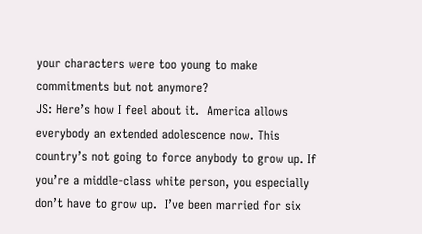your characters were too young to make commitments but not anymore?
JS: Here’s how I feel about it.  America allows everybody an extended adolescence now. This country’s not going to force anybody to grow up. If you’re a middle-class white person, you especially don’t have to grow up.  I’ve been married for six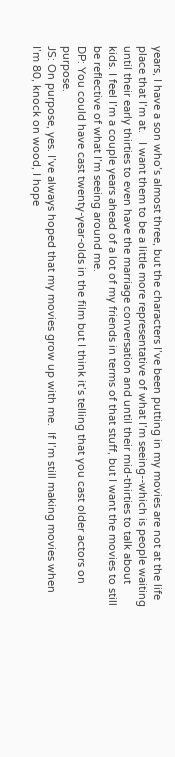years, I have a son who’s almost three, but the characters I’ve been putting in my movies are not at the life place that I’m at.   I want them to be a little more representative of what I’m seeing--which is people waiting until their early thirties to even have the marriage conversation and until their mid-thirties to talk about kids. I feel I’m a couple years ahead of a lot of my friends in terms of that stuff, but I want the movies to still be reflective of what I’m seeing around me.
DP: You could have cast twenty-year-olds in the film but I think it’s telling that you cast older actors on purpose.
JS: On purpose, yes. I’ve always hoped that my movies grow up with me.  If I’m still making movies when I’m 80, knock on wood, I hope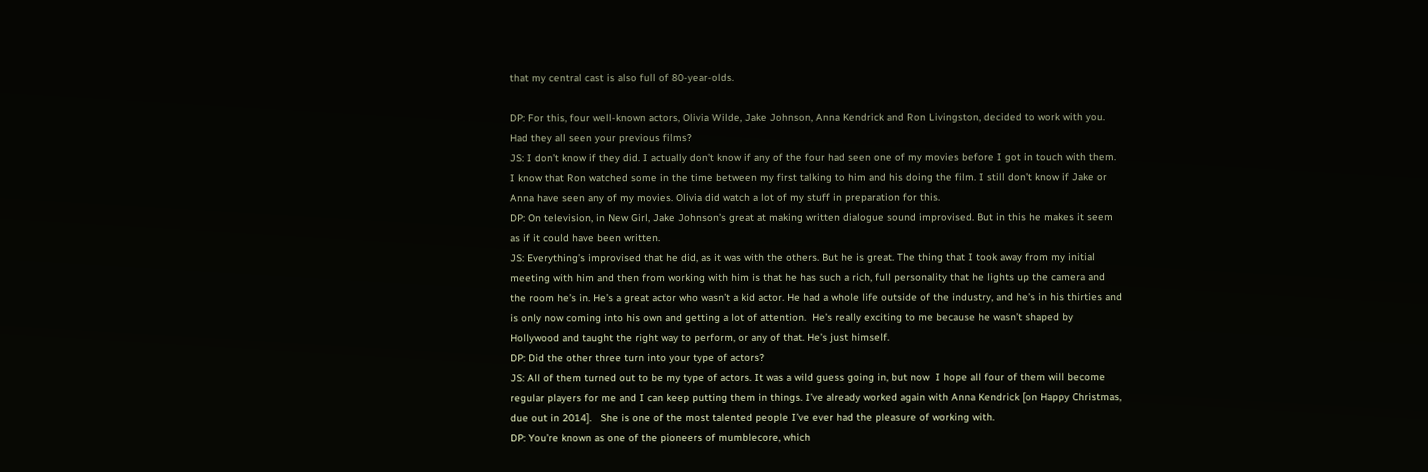that my central cast is also full of 80-year-olds.

DP: For this, four well-known actors, Olivia Wilde, Jake Johnson, Anna Kendrick and Ron Livingston, decided to work with you. Had they all seen your previous films?
JS: I don’t know if they did. I actually don’t know if any of the four had seen one of my movies before I got in touch with them. I know that Ron watched some in the time between my first talking to him and his doing the film. I still don’t know if Jake or Anna have seen any of my movies. Olivia did watch a lot of my stuff in preparation for this.
DP: On television, in New Girl, Jake Johnson’s great at making written dialogue sound improvised. But in this he makes it seem as if it could have been written.
JS: Everything’s improvised that he did, as it was with the others. But he is great. The thing that I took away from my initial meeting with him and then from working with him is that he has such a rich, full personality that he lights up the camera and the room he’s in. He’s a great actor who wasn’t a kid actor. He had a whole life outside of the industry, and he’s in his thirties and is only now coming into his own and getting a lot of attention.  He’s really exciting to me because he wasn’t shaped by Hollywood and taught the right way to perform, or any of that. He’s just himself.
DP: Did the other three turn into your type of actors?
JS: All of them turned out to be my type of actors. It was a wild guess going in, but now  I hope all four of them will become regular players for me and I can keep putting them in things. I’ve already worked again with Anna Kendrick [on Happy Christmas, due out in 2014].   She is one of the most talented people I’ve ever had the pleasure of working with.
DP: You’re known as one of the pioneers of mumblecore, which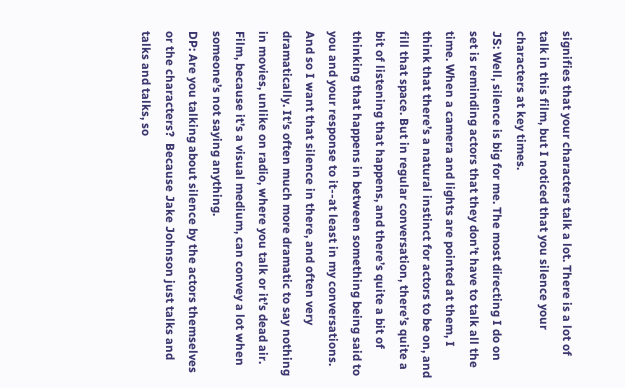signifies that your characters talk a lot. There is a lot of talk in this film, but I noticed that you silence your characters at key times.
JS: Well, silence is big for me. The most directing I do on set is reminding actors that they don’t have to talk all the time. When a camera and lights are pointed at them, I think that there’s a natural instinct for actors to be on, and fill that space. But in regular conversation, there’s quite a bit of listening that happens, and there’s quite a bit of thinking that happens in between something being said to you and your response to it--at least in my conversations. And so I want that silence in there, and often very dramatically. It’s often much more dramatic to say nothing in movies, unlike on radio, where you talk or it’s dead air.  Film, because it’s a visual medium, can convey a lot when someone’s not saying anything.
DP: Are you talking about silence by the actors themselves or the characters?  Because Jake Johnson just talks and talks and talks, so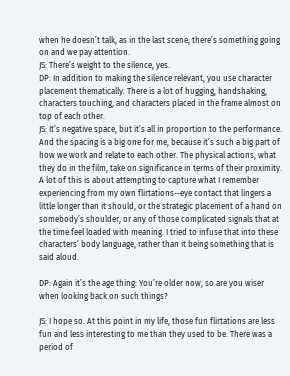when he doesn’t talk, as in the last scene, there’s something going on and we pay attention.
JS: There’s weight to the silence, yes.
DP: In addition to making the silence relevant, you use character placement thematically. There is a lot of hugging, handshaking, characters touching, and characters placed in the frame almost on top of each other.
JS: It’s negative space, but it’s all in proportion to the performance. And the spacing is a big one for me, because it’s such a big part of how we work and relate to each other. The physical actions, what they do in the film, take on significance in terms of their proximity. A lot of this is about attempting to capture what I remember experiencing from my own flirtations--eye contact that lingers a little longer than it should, or the strategic placement of a hand on somebody’s shoulder, or any of those complicated signals that at the time feel loaded with meaning. I tried to infuse that into these characters’ body language, rather than it being something that is said aloud.

DP: Again it’s the age thing: You’re older now, so are you wiser when looking back on such things?

JS: I hope so. At this point in my life, those fun flirtations are less fun and less interesting to me than they used to be. There was a period of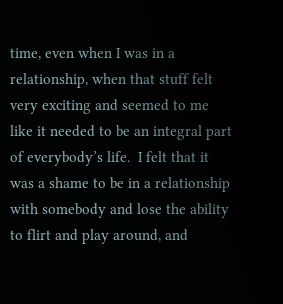time, even when I was in a relationship, when that stuff felt very exciting and seemed to me like it needed to be an integral part of everybody’s life.  I felt that it was a shame to be in a relationship with somebody and lose the ability to flirt and play around, and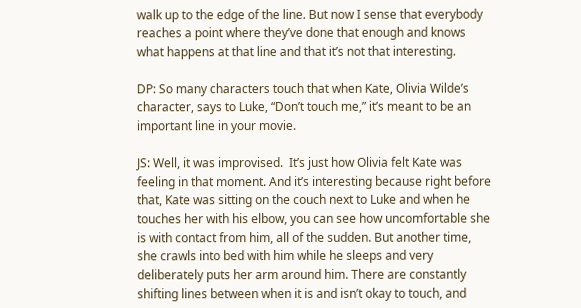walk up to the edge of the line. But now I sense that everybody reaches a point where they’ve done that enough and knows what happens at that line and that it’s not that interesting.

DP: So many characters touch that when Kate, Olivia Wilde’s character, says to Luke, “Don’t touch me,” it’s meant to be an important line in your movie.

JS: Well, it was improvised.  It’s just how Olivia felt Kate was feeling in that moment. And it’s interesting because right before that, Kate was sitting on the couch next to Luke and when he touches her with his elbow, you can see how uncomfortable she is with contact from him, all of the sudden. But another time, she crawls into bed with him while he sleeps and very deliberately puts her arm around him. There are constantly shifting lines between when it is and isn’t okay to touch, and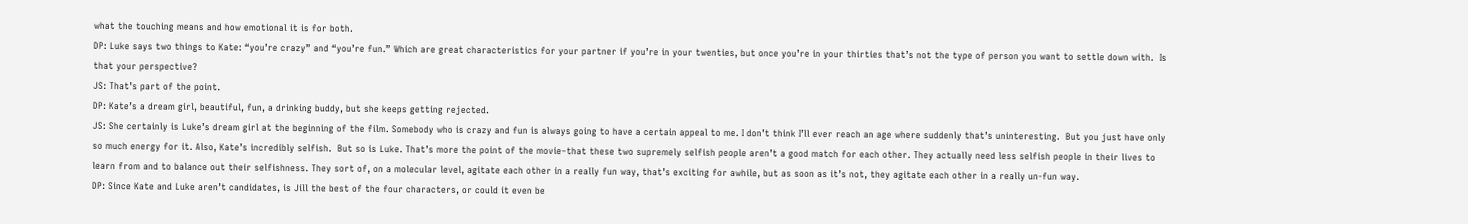what the touching means and how emotional it is for both.
DP: Luke says two things to Kate: “you’re crazy” and “you’re fun.” Which are great characteristics for your partner if you’re in your twenties, but once you’re in your thirties that’s not the type of person you want to settle down with.  Is that your perspective?
JS: That’s part of the point.
DP: Kate’s a dream girl, beautiful, fun, a drinking buddy, but she keeps getting rejected.
JS: She certainly is Luke’s dream girl at the beginning of the film. Somebody who is crazy and fun is always going to have a certain appeal to me. I don’t think I’ll ever reach an age where suddenly that’s uninteresting.  But you just have only so much energy for it. Also, Kate’s incredibly selfish.  But so is Luke. That’s more the point of the movie–that these two supremely selfish people aren’t a good match for each other. They actually need less selfish people in their lives to learn from and to balance out their selfishness. They sort of, on a molecular level, agitate each other in a really fun way, that’s exciting for awhile, but as soon as it’s not, they agitate each other in a really un-fun way.
DP: Since Kate and Luke aren’t candidates, is Jill the best of the four characters, or could it even be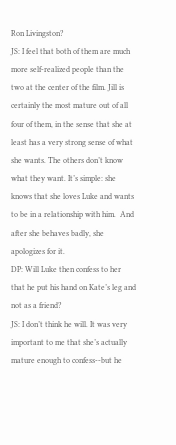Ron Livingston?
JS: I feel that both of them are much more self-realized people than the two at the center of the film. Jill is certainly the most mature out of all four of them, in the sense that she at least has a very strong sense of what she wants. The others don’t know what they want. It’s simple: she knows that she loves Luke and wants to be in a relationship with him.  And after she behaves badly, she apologizes for it.
DP: Will Luke then confess to her that he put his hand on Kate’s leg and not as a friend?
JS: I don’t think he will. It was very important to me that she’s actually mature enough to confess--but he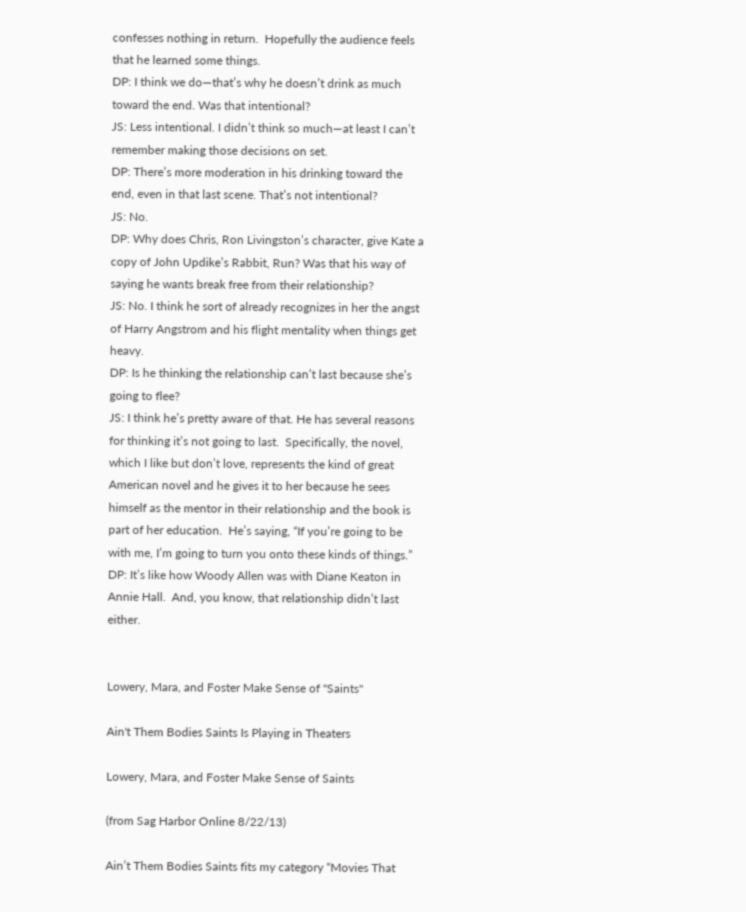confesses nothing in return.  Hopefully the audience feels that he learned some things.
DP: I think we do—that’s why he doesn’t drink as much toward the end. Was that intentional?
JS: Less intentional. I didn’t think so much—at least I can’t remember making those decisions on set.
DP: There’s more moderation in his drinking toward the end, even in that last scene. That’s not intentional?
JS: No.
DP: Why does Chris, Ron Livingston’s character, give Kate a copy of John Updike’s Rabbit, Run? Was that his way of saying he wants break free from their relationship?
JS: No. I think he sort of already recognizes in her the angst of Harry Angstrom and his flight mentality when things get heavy.
DP: Is he thinking the relationship can’t last because she’s going to flee?
JS: I think he’s pretty aware of that. He has several reasons for thinking it’s not going to last.  Specifically, the novel, which I like but don’t love, represents the kind of great American novel and he gives it to her because he sees himself as the mentor in their relationship and the book is part of her education.  He’s saying, “If you’re going to be with me, I’m going to turn you onto these kinds of things.”
DP: It’s like how Woody Allen was with Diane Keaton in Annie Hall.  And, you know, that relationship didn’t last either.


Lowery, Mara, and Foster Make Sense of "Saints"

Ain't Them Bodies Saints Is Playing in Theaters

Lowery, Mara, and Foster Make Sense of Saints

(from Sag Harbor Online 8/22/13)

Ain’t Them Bodies Saints fits my category “Movies That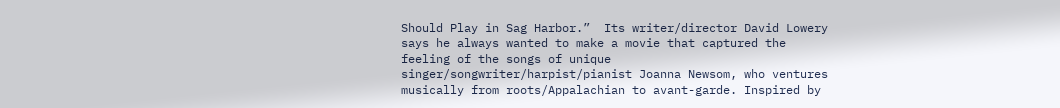Should Play in Sag Harbor.”  Its writer/director David Lowery says he always wanted to make a movie that captured the feeling of the songs of unique singer/songwriter/harpist/pianist Joanna Newsom, who ventures musically from roots/Appalachian to avant-garde. Inspired by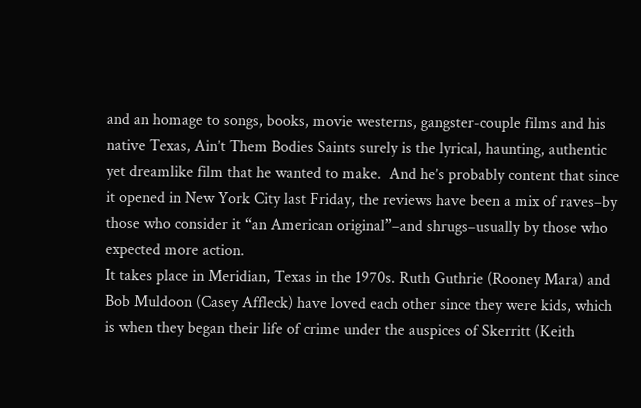and an homage to songs, books, movie westerns, gangster-couple films and his native Texas, Ain’t Them Bodies Saints surely is the lyrical, haunting, authentic yet dreamlike film that he wanted to make.  And he’s probably content that since it opened in New York City last Friday, the reviews have been a mix of raves–by those who consider it “an American original”–and shrugs–usually by those who expected more action.
It takes place in Meridian, Texas in the 1970s. Ruth Guthrie (Rooney Mara) and Bob Muldoon (Casey Affleck) have loved each other since they were kids, which is when they began their life of crime under the auspices of Skerritt (Keith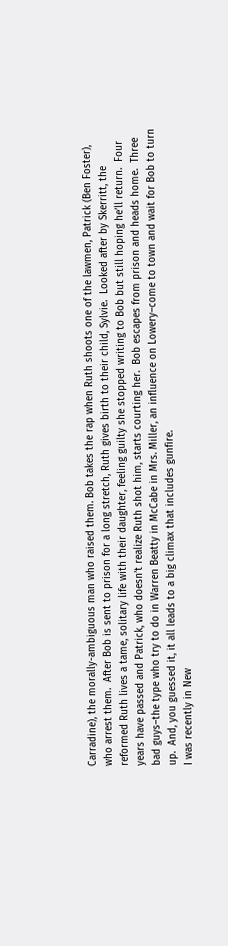Carradine), the morally-ambiguous man who raised them. Bob takes the rap when Ruth shoots one of the lawmen, Patrick (Ben Foster), who arrest them.  After Bob is sent to prison for a long stretch, Ruth gives birth to their child, Sylvie.  Looked after by Skerritt, the reformed Ruth lives a tame, solitary life with their daughter, feeling guilty she stopped writing to Bob but still hoping he’ll return.  Four years have passed and Patrick, who doesn’t realize Ruth shot him, starts courting her.  Bob escapes from prison and heads home.  Three bad guys–the type who try to do in Warren Beatty in McCabe in Mrs. Miller, an influence on Lowery–come to town and wait for Bob to turn up.  And, you guessed it, it all leads to a big climax that includes gunfire.
I was recently in New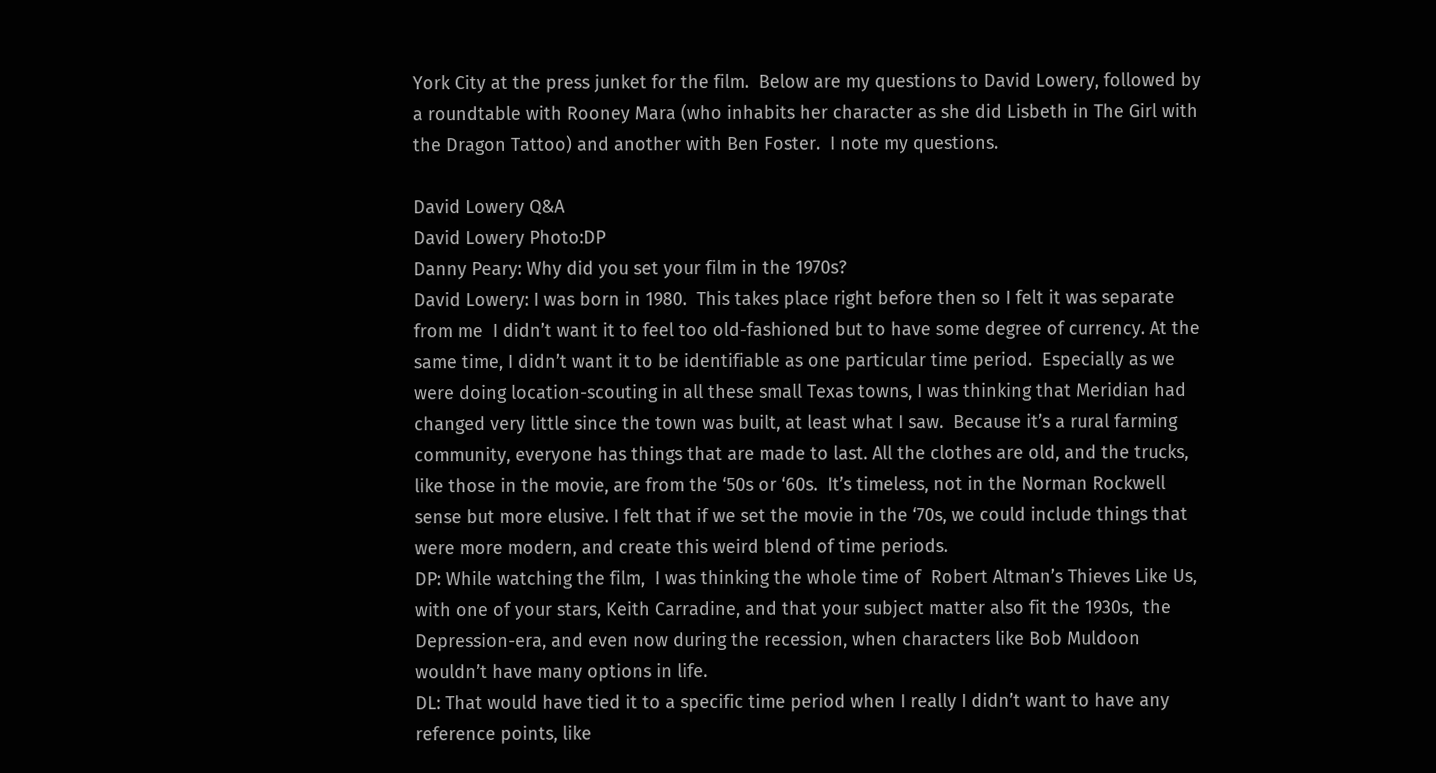York City at the press junket for the film.  Below are my questions to David Lowery, followed by a roundtable with Rooney Mara (who inhabits her character as she did Lisbeth in The Girl with the Dragon Tattoo) and another with Ben Foster.  I note my questions.

David Lowery Q&A
David Lowery Photo:DP
Danny Peary: Why did you set your film in the 1970s?
David Lowery: I was born in 1980.  This takes place right before then so I felt it was separate from me  I didn’t want it to feel too old-fashioned but to have some degree of currency. At the same time, I didn’t want it to be identifiable as one particular time period.  Especially as we were doing location-scouting in all these small Texas towns, I was thinking that Meridian had changed very little since the town was built, at least what I saw.  Because it’s a rural farming community, everyone has things that are made to last. All the clothes are old, and the trucks, like those in the movie, are from the ‘50s or ‘60s.  It’s timeless, not in the Norman Rockwell sense but more elusive. I felt that if we set the movie in the ‘70s, we could include things that were more modern, and create this weird blend of time periods.
DP: While watching the film,  I was thinking the whole time of  Robert Altman’s Thieves Like Us, with one of your stars, Keith Carradine, and that your subject matter also fit the 1930s,  the Depression-era, and even now during the recession, when characters like Bob Muldoon wouldn’t have many options in life.
DL: That would have tied it to a specific time period when I really I didn’t want to have any reference points, like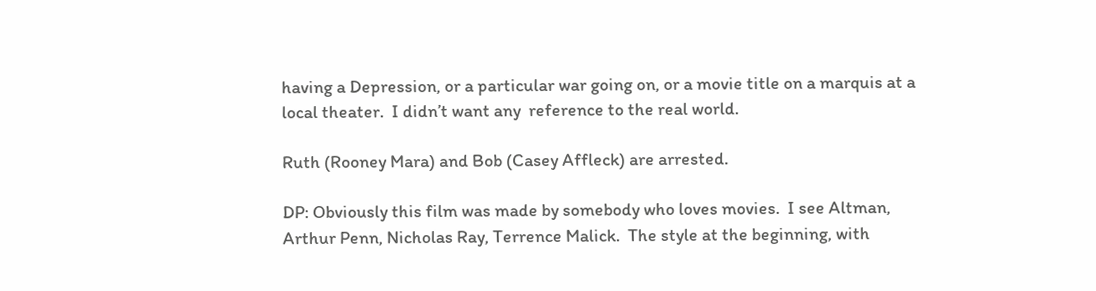having a Depression, or a particular war going on, or a movie title on a marquis at a local theater.  I didn’t want any  reference to the real world.

Ruth (Rooney Mara) and Bob (Casey Affleck) are arrested.

DP: Obviously this film was made by somebody who loves movies.  I see Altman, Arthur Penn, Nicholas Ray, Terrence Malick.  The style at the beginning, with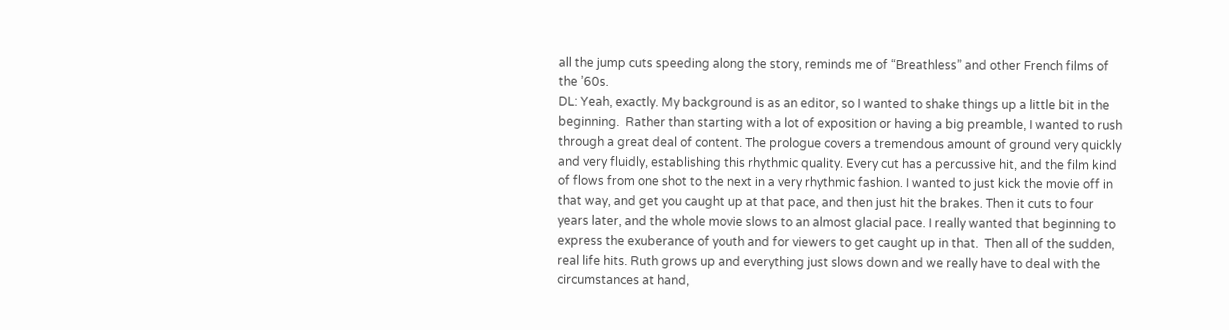all the jump cuts speeding along the story, reminds me of “Breathless” and other French films of the ’60s.
DL: Yeah, exactly. My background is as an editor, so I wanted to shake things up a little bit in the beginning.  Rather than starting with a lot of exposition or having a big preamble, I wanted to rush through a great deal of content. The prologue covers a tremendous amount of ground very quickly and very fluidly, establishing this rhythmic quality. Every cut has a percussive hit, and the film kind of flows from one shot to the next in a very rhythmic fashion. I wanted to just kick the movie off in that way, and get you caught up at that pace, and then just hit the brakes. Then it cuts to four years later, and the whole movie slows to an almost glacial pace. I really wanted that beginning to express the exuberance of youth and for viewers to get caught up in that.  Then all of the sudden, real life hits. Ruth grows up and everything just slows down and we really have to deal with the circumstances at hand,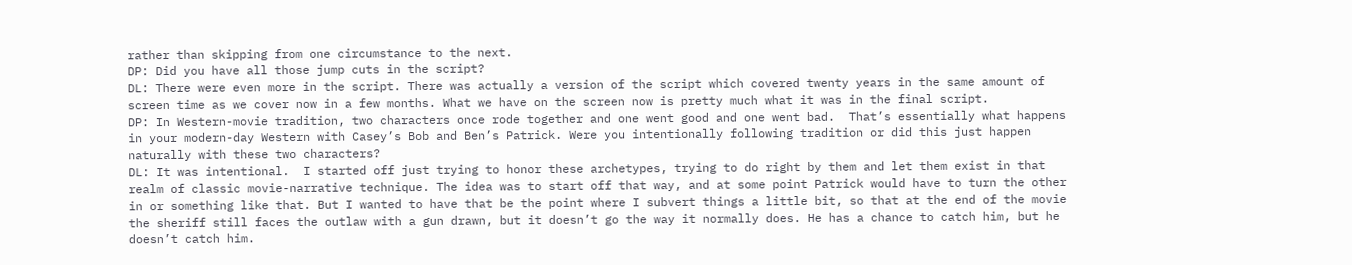rather than skipping from one circumstance to the next.
DP: Did you have all those jump cuts in the script?
DL: There were even more in the script. There was actually a version of the script which covered twenty years in the same amount of screen time as we cover now in a few months. What we have on the screen now is pretty much what it was in the final script.
DP: In Western-movie tradition, two characters once rode together and one went good and one went bad.  That’s essentially what happens in your modern-day Western with Casey’s Bob and Ben’s Patrick. Were you intentionally following tradition or did this just happen naturally with these two characters?
DL: It was intentional.  I started off just trying to honor these archetypes, trying to do right by them and let them exist in that realm of classic movie-narrative technique. The idea was to start off that way, and at some point Patrick would have to turn the other in or something like that. But I wanted to have that be the point where I subvert things a little bit, so that at the end of the movie the sheriff still faces the outlaw with a gun drawn, but it doesn’t go the way it normally does. He has a chance to catch him, but he doesn’t catch him.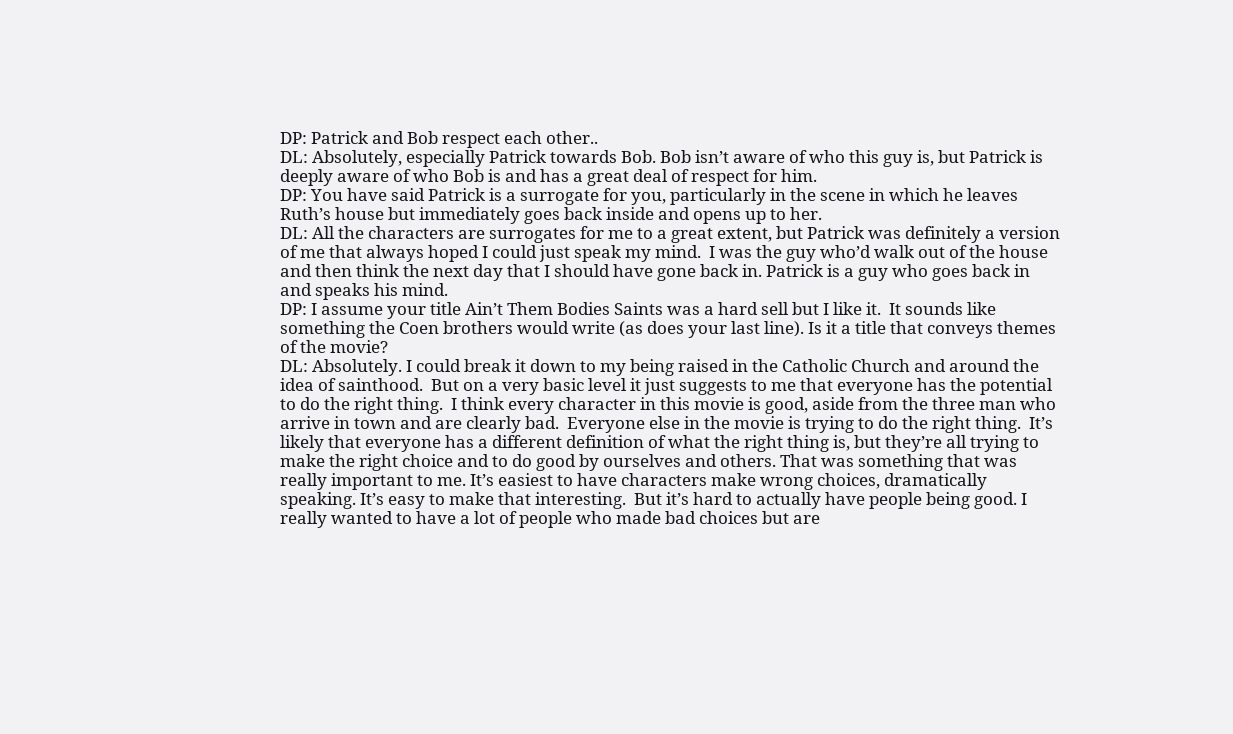DP: Patrick and Bob respect each other..
DL: Absolutely, especially Patrick towards Bob. Bob isn’t aware of who this guy is, but Patrick is deeply aware of who Bob is and has a great deal of respect for him.
DP: You have said Patrick is a surrogate for you, particularly in the scene in which he leaves Ruth’s house but immediately goes back inside and opens up to her.
DL: All the characters are surrogates for me to a great extent, but Patrick was definitely a version of me that always hoped I could just speak my mind.  I was the guy who’d walk out of the house and then think the next day that I should have gone back in. Patrick is a guy who goes back in and speaks his mind.
DP: I assume your title Ain’t Them Bodies Saints was a hard sell but I like it.  It sounds like something the Coen brothers would write (as does your last line). Is it a title that conveys themes of the movie?
DL: Absolutely. I could break it down to my being raised in the Catholic Church and around the idea of sainthood.  But on a very basic level it just suggests to me that everyone has the potential to do the right thing.  I think every character in this movie is good, aside from the three man who arrive in town and are clearly bad.  Everyone else in the movie is trying to do the right thing.  It’s likely that everyone has a different definition of what the right thing is, but they’re all trying to make the right choice and to do good by ourselves and others. That was something that was really important to me. It’s easiest to have characters make wrong choices, dramatically speaking. It’s easy to make that interesting.  But it’s hard to actually have people being good. I really wanted to have a lot of people who made bad choices but are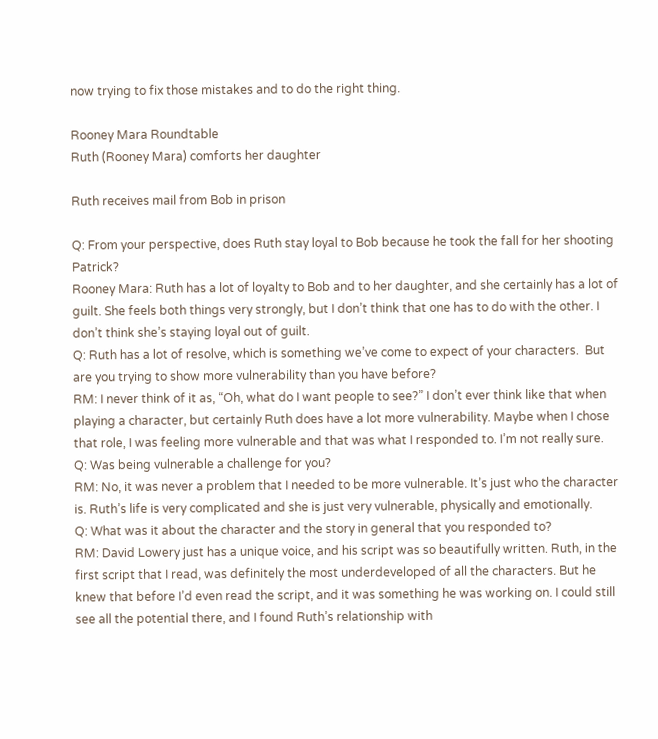now trying to fix those mistakes and to do the right thing.

Rooney Mara Roundtable
Ruth (Rooney Mara) comforts her daughter

Ruth receives mail from Bob in prison

Q: From your perspective, does Ruth stay loyal to Bob because he took the fall for her shooting Patrick?
Rooney Mara: Ruth has a lot of loyalty to Bob and to her daughter, and she certainly has a lot of guilt. She feels both things very strongly, but I don’t think that one has to do with the other. I don’t think she’s staying loyal out of guilt.
Q: Ruth has a lot of resolve, which is something we’ve come to expect of your characters.  But are you trying to show more vulnerability than you have before?
RM: I never think of it as, “Oh, what do I want people to see?” I don’t ever think like that when playing a character, but certainly Ruth does have a lot more vulnerability. Maybe when I chose that role, I was feeling more vulnerable and that was what I responded to. I’m not really sure.
Q: Was being vulnerable a challenge for you?
RM: No, it was never a problem that I needed to be more vulnerable. It’s just who the character is. Ruth’s life is very complicated and she is just very vulnerable, physically and emotionally.
Q: What was it about the character and the story in general that you responded to?
RM: David Lowery just has a unique voice, and his script was so beautifully written. Ruth, in the first script that I read, was definitely the most underdeveloped of all the characters. But he  knew that before I’d even read the script, and it was something he was working on. I could still see all the potential there, and I found Ruth’s relationship with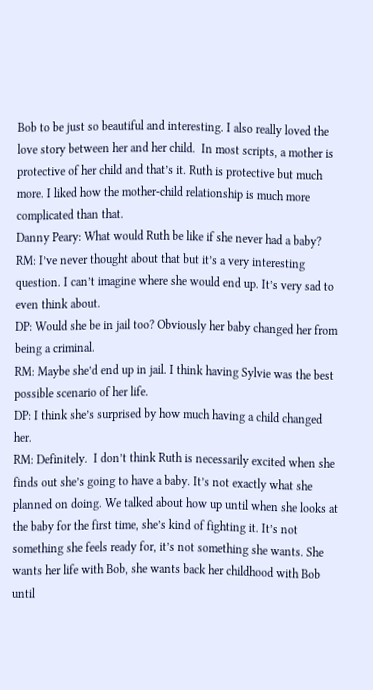Bob to be just so beautiful and interesting. I also really loved the love story between her and her child.  In most scripts, a mother is protective of her child and that’s it. Ruth is protective but much more. I liked how the mother-child relationship is much more complicated than that.
Danny Peary: What would Ruth be like if she never had a baby?
RM: I’ve never thought about that but it’s a very interesting question. I can’t imagine where she would end up. It’s very sad to even think about.
DP: Would she be in jail too? Obviously her baby changed her from being a criminal.
RM: Maybe she’d end up in jail. I think having Sylvie was the best possible scenario of her life.
DP: I think she’s surprised by how much having a child changed her.
RM: Definitely.  I don’t think Ruth is necessarily excited when she finds out she’s going to have a baby. It’s not exactly what she planned on doing. We talked about how up until when she looks at the baby for the first time, she’s kind of fighting it. It’s not something she feels ready for, it’s not something she wants. She wants her life with Bob, she wants back her childhood with Bob until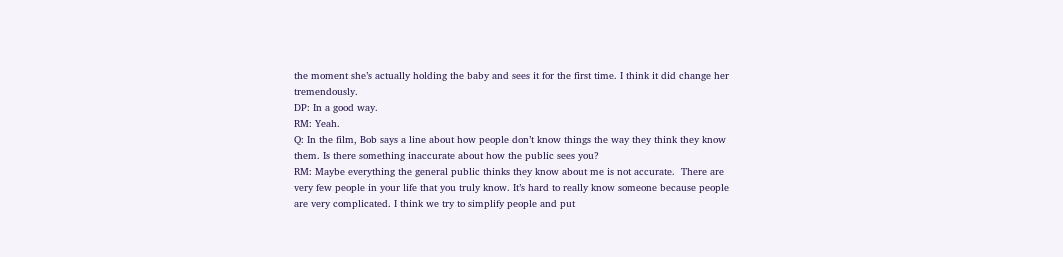the moment she’s actually holding the baby and sees it for the first time. I think it did change her tremendously.
DP: In a good way.
RM: Yeah.
Q: In the film, Bob says a line about how people don’t know things the way they think they know them. Is there something inaccurate about how the public sees you?
RM: Maybe everything the general public thinks they know about me is not accurate.  There are very few people in your life that you truly know. It’s hard to really know someone because people are very complicated. I think we try to simplify people and put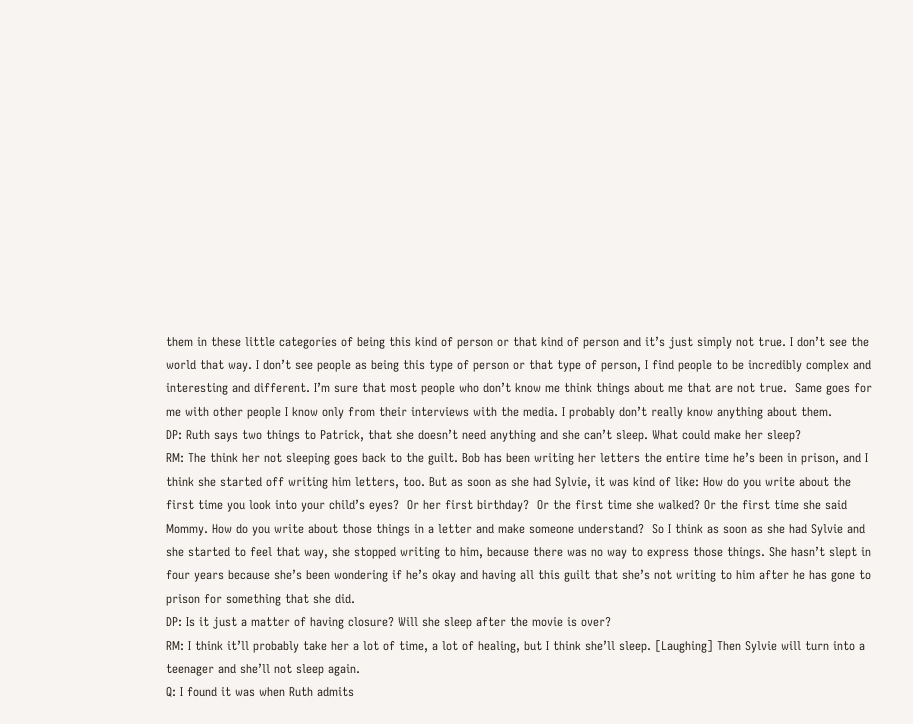them in these little categories of being this kind of person or that kind of person and it’s just simply not true. I don’t see the world that way. I don’t see people as being this type of person or that type of person, I find people to be incredibly complex and interesting and different. I’m sure that most people who don’t know me think things about me that are not true.  Same goes for me with other people I know only from their interviews with the media. I probably don’t really know anything about them.
DP: Ruth says two things to Patrick, that she doesn’t need anything and she can’t sleep. What could make her sleep?
RM: The think her not sleeping goes back to the guilt. Bob has been writing her letters the entire time he’s been in prison, and I think she started off writing him letters, too. But as soon as she had Sylvie, it was kind of like: How do you write about the first time you look into your child’s eyes?  Or her first birthday?  Or the first time she walked? Or the first time she said Mommy. How do you write about those things in a letter and make someone understand?  So I think as soon as she had Sylvie and she started to feel that way, she stopped writing to him, because there was no way to express those things. She hasn’t slept in four years because she’s been wondering if he’s okay and having all this guilt that she’s not writing to him after he has gone to prison for something that she did.
DP: Is it just a matter of having closure? Will she sleep after the movie is over?
RM: I think it’ll probably take her a lot of time, a lot of healing, but I think she’ll sleep. [Laughing] Then Sylvie will turn into a teenager and she’ll not sleep again.
Q: I found it was when Ruth admits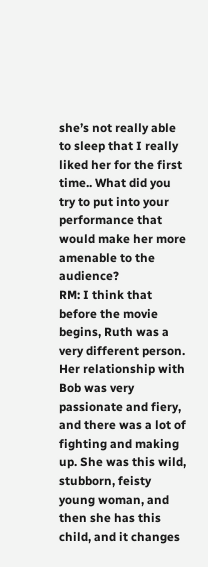she’s not really able to sleep that I really liked her for the first time.. What did you try to put into your performance that would make her more amenable to the audience?
RM: I think that before the movie begins, Ruth was a very different person. Her relationship with Bob was very passionate and fiery, and there was a lot of fighting and making up. She was this wild, stubborn, feisty young woman, and then she has this child, and it changes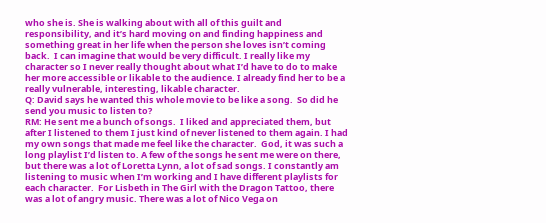who she is. She is walking about with all of this guilt and responsibility, and it’s hard moving on and finding happiness and something great in her life when the person she loves isn’t coming back.  I can imagine that would be very difficult. I really like my character so I never really thought about what I’d have to do to make her more accessible or likable to the audience. I already find her to be a really vulnerable, interesting, likable character.
Q: David says he wanted this whole movie to be like a song.  So did he send you music to listen to?
RM: He sent me a bunch of songs.  I liked and appreciated them, but after I listened to them I just kind of never listened to them again. I had my own songs that made me feel like the character.  God, it was such a long playlist I’d listen to. A few of the songs he sent me were on there, but there was a lot of Loretta Lynn, a lot of sad songs. I constantly am listening to music when I’m working and I have different playlists for each character.  For Lisbeth in The Girl with the Dragon Tattoo, there was a lot of angry music. There was a lot of Nico Vega on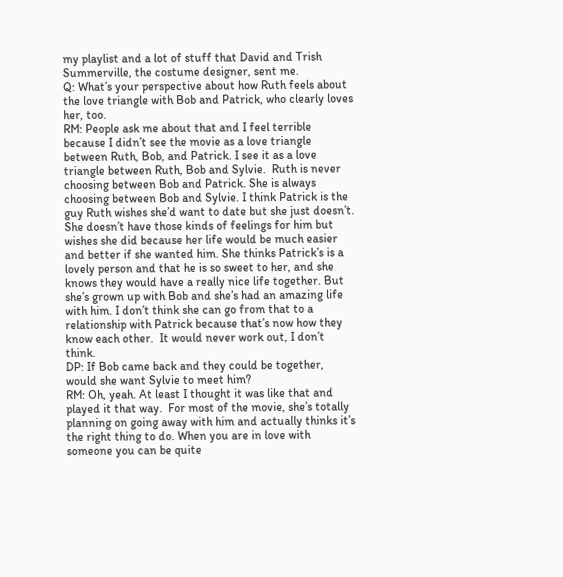my playlist and a lot of stuff that David and Trish Summerville, the costume designer, sent me.
Q: What’s your perspective about how Ruth feels about the love triangle with Bob and Patrick, who clearly loves her, too.
RM: People ask me about that and I feel terrible because I didn’t see the movie as a love triangle between Ruth, Bob, and Patrick. I see it as a love triangle between Ruth, Bob and Sylvie.  Ruth is never choosing between Bob and Patrick. She is always choosing between Bob and Sylvie. I think Patrick is the guy Ruth wishes she’d want to date but she just doesn’t.  She doesn’t have those kinds of feelings for him but wishes she did because her life would be much easier and better if she wanted him. She thinks Patrick’s is a lovely person and that he is so sweet to her, and she knows they would have a really nice life together. But she’s grown up with Bob and she’s had an amazing life with him. I don’t think she can go from that to a relationship with Patrick because that’s now how they know each other.  It would never work out, I don’t think.
DP: If Bob came back and they could be together, would she want Sylvie to meet him?
RM: Oh, yeah. At least I thought it was like that and played it that way.  For most of the movie, she’s totally planning on going away with him and actually thinks it’s the right thing to do. When you are in love with someone you can be quite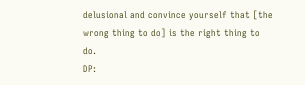delusional and convince yourself that [the wrong thing to do] is the right thing to do.
DP: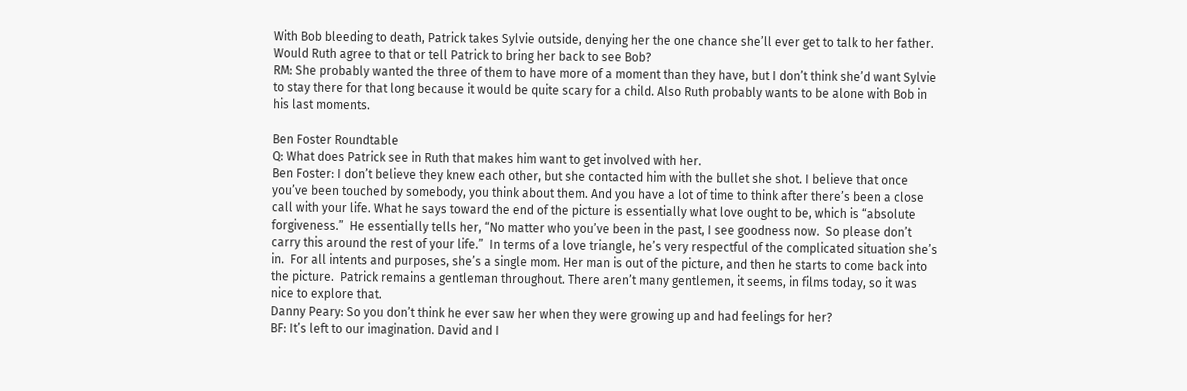With Bob bleeding to death, Patrick takes Sylvie outside, denying her the one chance she’ll ever get to talk to her father. Would Ruth agree to that or tell Patrick to bring her back to see Bob?
RM: She probably wanted the three of them to have more of a moment than they have, but I don’t think she’d want Sylvie to stay there for that long because it would be quite scary for a child. Also Ruth probably wants to be alone with Bob in his last moments.

Ben Foster Roundtable
Q: What does Patrick see in Ruth that makes him want to get involved with her.
Ben Foster: I don’t believe they knew each other, but she contacted him with the bullet she shot. I believe that once you’ve been touched by somebody, you think about them. And you have a lot of time to think after there’s been a close call with your life. What he says toward the end of the picture is essentially what love ought to be, which is “absolute forgiveness.”  He essentially tells her, “No matter who you’ve been in the past, I see goodness now.  So please don’t carry this around the rest of your life.”  In terms of a love triangle, he’s very respectful of the complicated situation she’s in.  For all intents and purposes, she’s a single mom. Her man is out of the picture, and then he starts to come back into the picture.  Patrick remains a gentleman throughout. There aren’t many gentlemen, it seems, in films today, so it was nice to explore that.
Danny Peary: So you don’t think he ever saw her when they were growing up and had feelings for her?
BF: It’s left to our imagination. David and I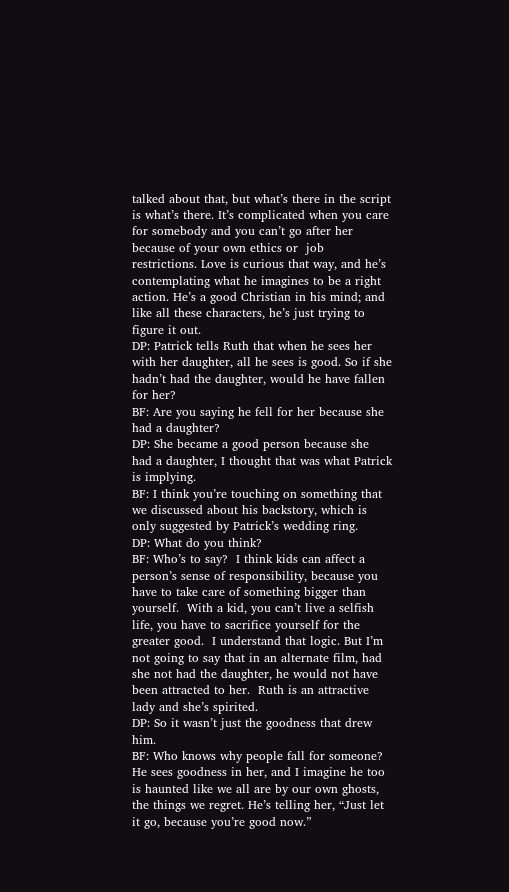talked about that, but what’s there in the script is what’s there. It’s complicated when you care for somebody and you can’t go after her because of your own ethics or  job restrictions. Love is curious that way, and he’s contemplating what he imagines to be a right action. He’s a good Christian in his mind; and like all these characters, he’s just trying to figure it out.
DP: Patrick tells Ruth that when he sees her with her daughter, all he sees is good. So if she hadn’t had the daughter, would he have fallen for her?
BF: Are you saying he fell for her because she had a daughter?
DP: She became a good person because she had a daughter, I thought that was what Patrick is implying.
BF: I think you’re touching on something that we discussed about his backstory, which is only suggested by Patrick’s wedding ring.
DP: What do you think?
BF: Who’s to say?  I think kids can affect a person’s sense of responsibility, because you have to take care of something bigger than yourself.  With a kid, you can’t live a selfish life, you have to sacrifice yourself for the greater good.  I understand that logic. But I’m not going to say that in an alternate film, had she not had the daughter, he would not have been attracted to her.  Ruth is an attractive lady and she’s spirited.
DP: So it wasn’t just the goodness that drew him.
BF: Who knows why people fall for someone?  He sees goodness in her, and I imagine he too is haunted like we all are by our own ghosts, the things we regret. He’s telling her, “Just let it go, because you’re good now.”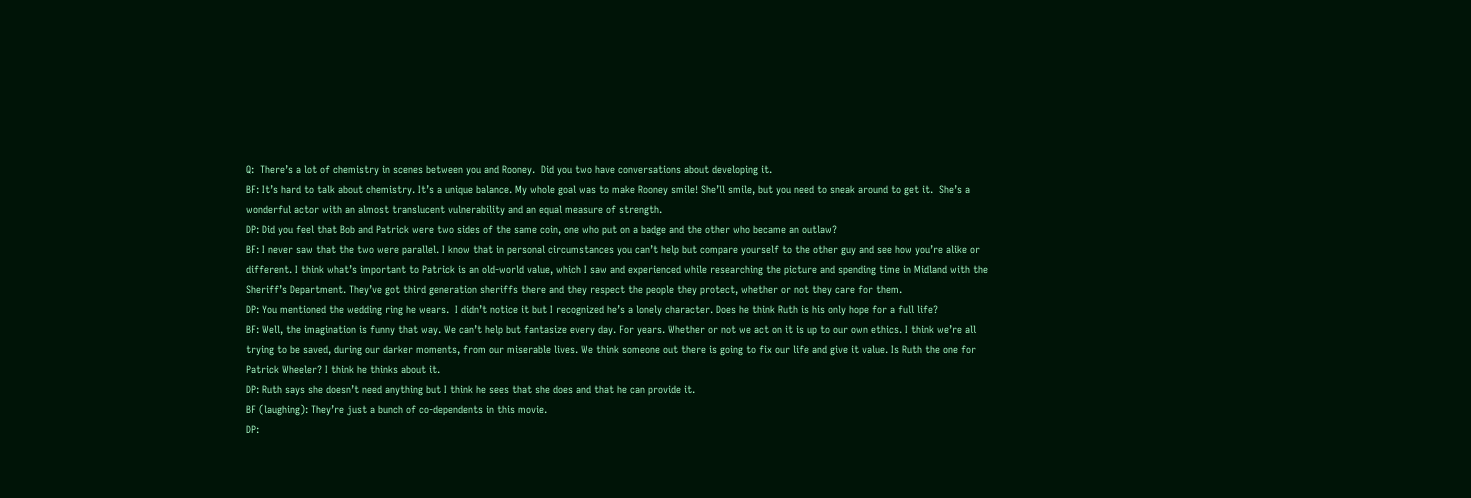Q:  There’s a lot of chemistry in scenes between you and Rooney.  Did you two have conversations about developing it.
BF: It’s hard to talk about chemistry. It’s a unique balance. My whole goal was to make Rooney smile! She’ll smile, but you need to sneak around to get it.  She’s a wonderful actor with an almost translucent vulnerability and an equal measure of strength.
DP: Did you feel that Bob and Patrick were two sides of the same coin, one who put on a badge and the other who became an outlaw?
BF: I never saw that the two were parallel. I know that in personal circumstances you can’t help but compare yourself to the other guy and see how you’re alike or different. I think what’s important to Patrick is an old-world value, which I saw and experienced while researching the picture and spending time in Midland with the Sheriff’s Department. They’ve got third generation sheriffs there and they respect the people they protect, whether or not they care for them.
DP: You mentioned the wedding ring he wears.  I didn’t notice it but I recognized he’s a lonely character. Does he think Ruth is his only hope for a full life?
BF: Well, the imagination is funny that way. We can’t help but fantasize every day. For years. Whether or not we act on it is up to our own ethics. I think we’re all trying to be saved, during our darker moments, from our miserable lives. We think someone out there is going to fix our life and give it value. Is Ruth the one for Patrick Wheeler? I think he thinks about it.
DP: Ruth says she doesn’t need anything but I think he sees that she does and that he can provide it.
BF (laughing): They’re just a bunch of co-dependents in this movie.
DP: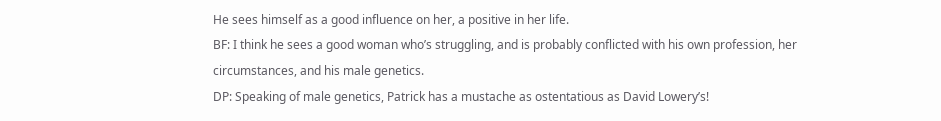He sees himself as a good influence on her, a positive in her life.
BF: I think he sees a good woman who’s struggling, and is probably conflicted with his own profession, her circumstances, and his male genetics.
DP: Speaking of male genetics, Patrick has a mustache as ostentatious as David Lowery’s!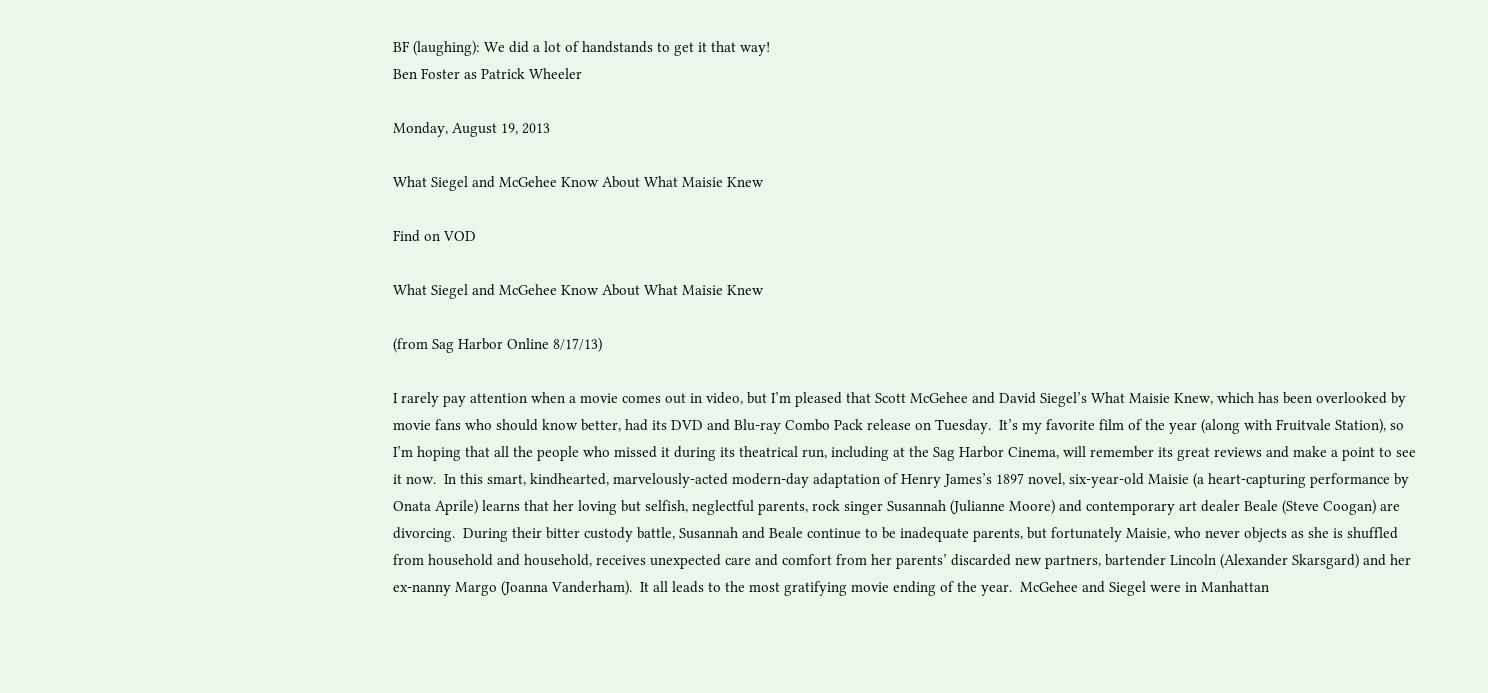BF (laughing): We did a lot of handstands to get it that way!
Ben Foster as Patrick Wheeler

Monday, August 19, 2013

What Siegel and McGehee Know About What Maisie Knew

Find on VOD

What Siegel and McGehee Know About What Maisie Knew

(from Sag Harbor Online 8/17/13)

I rarely pay attention when a movie comes out in video, but I’m pleased that Scott McGehee and David Siegel’s What Maisie Knew, which has been overlooked by movie fans who should know better, had its DVD and Blu-ray Combo Pack release on Tuesday.  It’s my favorite film of the year (along with Fruitvale Station), so I’m hoping that all the people who missed it during its theatrical run, including at the Sag Harbor Cinema, will remember its great reviews and make a point to see it now.  In this smart, kindhearted, marvelously-acted modern-day adaptation of Henry James’s 1897 novel, six-year-old Maisie (a heart-capturing performance by Onata Aprile) learns that her loving but selfish, neglectful parents, rock singer Susannah (Julianne Moore) and contemporary art dealer Beale (Steve Coogan) are divorcing.  During their bitter custody battle, Susannah and Beale continue to be inadequate parents, but fortunately Maisie, who never objects as she is shuffled from household and household, receives unexpected care and comfort from her parents’ discarded new partners, bartender Lincoln (Alexander Skarsgard) and her ex-nanny Margo (Joanna Vanderham).  It all leads to the most gratifying movie ending of the year.  McGehee and Siegel were in Manhattan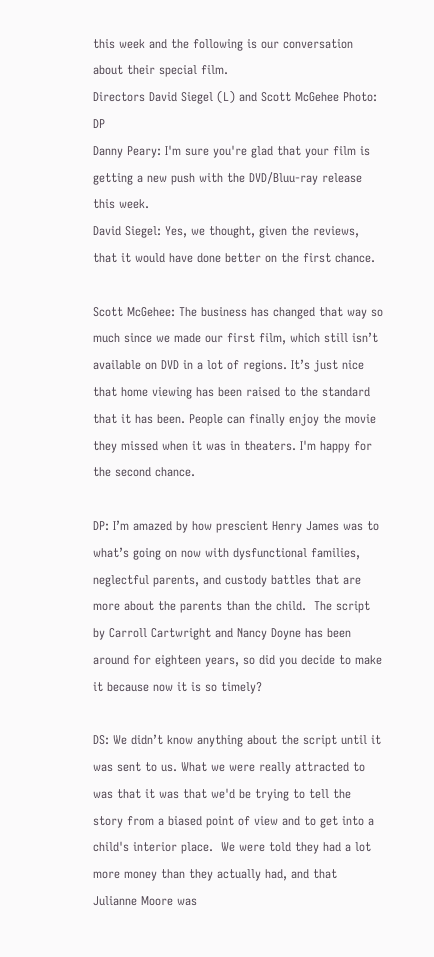this week and the following is our conversation about their special film.
Directors David Siegel (L) and Scott McGehee Photo: DP
Danny Peary: I'm sure you're glad that your film is getting a new push with the DVD/Bluu-ray release this week.
David Siegel: Yes, we thought, given the reviews, that it would have done better on the first chance.

Scott McGehee: The business has changed that way so much since we made our first film, which still isn’t available on DVD in a lot of regions. It’s just nice that home viewing has been raised to the standard that it has been. People can finally enjoy the movie they missed when it was in theaters. I'm happy for the second chance.

DP: I’m amazed by how prescient Henry James was to what’s going on now with dysfunctional families, neglectful parents, and custody battles that are more about the parents than the child.  The script by Carroll Cartwright and Nancy Doyne has been around for eighteen years, so did you decide to make it because now it is so timely?

DS: We didn’t know anything about the script until it was sent to us. What we were really attracted to was that it was that we'd be trying to tell the story from a biased point of view and to get into a child's interior place.  We were told they had a lot more money than they actually had, and that Julianne Moore was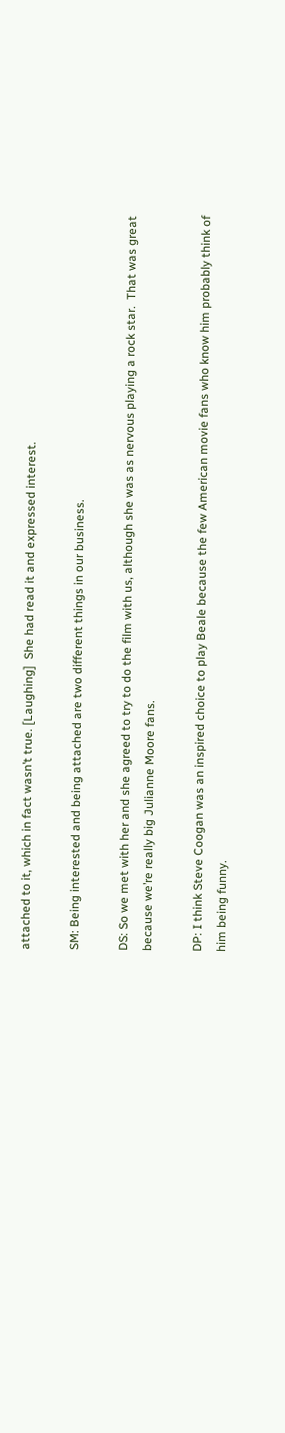attached to it, which in fact wasn’t true. [Laughing]  She had read it and expressed interest.

SM: Being interested and being attached are two different things in our business.

DS: So we met with her and she agreed to try to do the film with us, although she was as nervous playing a rock star.  That was great because we’re really big Julianne Moore fans.

DP: I think Steve Coogan was an inspired choice to play Beale because the few American movie fans who know him probably think of him being funny.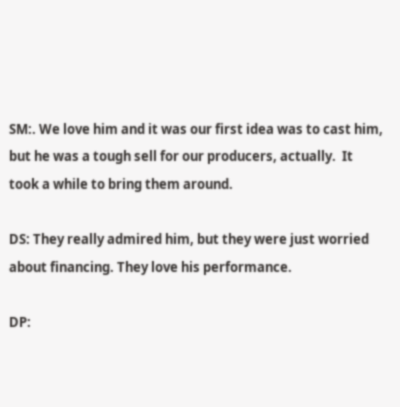SM:. We love him and it was our first idea was to cast him, but he was a tough sell for our producers, actually.  It took a while to bring them around.

DS: They really admired him, but they were just worried about financing. They love his performance.

DP: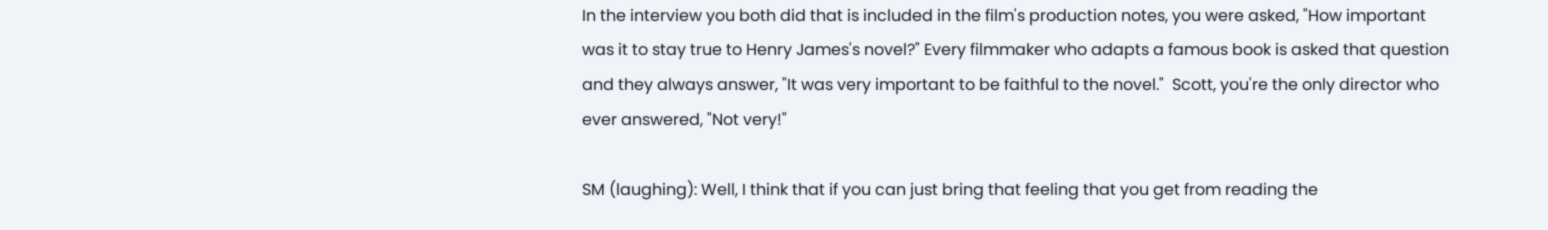In the interview you both did that is included in the film's production notes, you were asked, "How important was it to stay true to Henry James's novel?" Every filmmaker who adapts a famous book is asked that question and they always answer, "It was very important to be faithful to the novel."  Scott, you're the only director who ever answered, "Not very!"

SM (laughing): Well, I think that if you can just bring that feeling that you get from reading the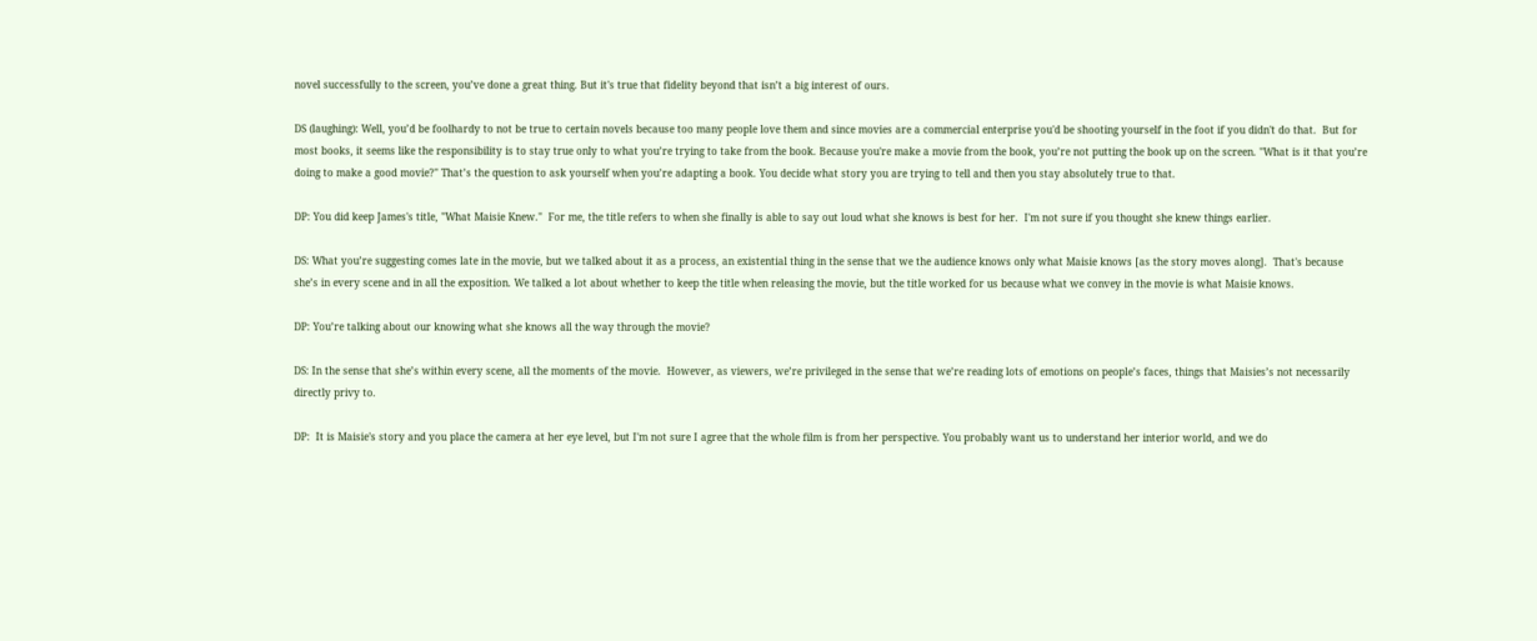novel successfully to the screen, you’ve done a great thing. But it's true that fidelity beyond that isn’t a big interest of ours.

DS (laughing): Well, you’d be foolhardy to not be true to certain novels because too many people love them and since movies are a commercial enterprise you'd be shooting yourself in the foot if you didn't do that.  But for most books, it seems like the responsibility is to stay true only to what you’re trying to take from the book. Because you're make a movie from the book, you’re not putting the book up on the screen. "What is it that you’re doing to make a good movie?" That’s the question to ask yourself when you’re adapting a book. You decide what story you are trying to tell and then you stay absolutely true to that.

DP: You did keep James's title, "What Maisie Knew."  For me, the title refers to when she finally is able to say out loud what she knows is best for her.  I'm not sure if you thought she knew things earlier.

DS: What you’re suggesting comes late in the movie, but we talked about it as a process, an existential thing in the sense that we the audience knows only what Maisie knows [as the story moves along].  That's because she’s in every scene and in all the exposition. We talked a lot about whether to keep the title when releasing the movie, but the title worked for us because what we convey in the movie is what Maisie knows.

DP: You’re talking about our knowing what she knows all the way through the movie?

DS: In the sense that she’s within every scene, all the moments of the movie.  However, as viewers, we’re privileged in the sense that we’re reading lots of emotions on people’s faces, things that Maisies’s not necessarily directly privy to.

DP:  It is Maisie's story and you place the camera at her eye level, but I'm not sure I agree that the whole film is from her perspective. You probably want us to understand her interior world, and we do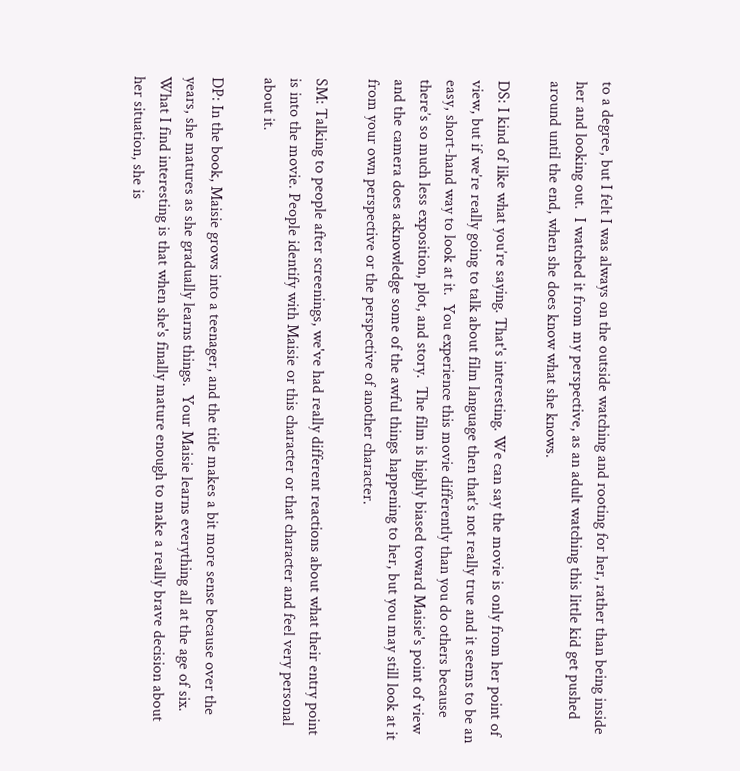to a degree, but I felt I was always on the outside watching and rooting for her, rather than being inside her and looking out.  I watched it from my perspective, as an adult watching this little kid get pushed around until the end, when she does know what she knows.

DS: I kind of like what you’re saying. That's interesting. We can say the movie is only from her point of view, but if we’re really going to talk about film language then that’s not really true and it seems to be an easy, short-hand way to look at it.  You experience this movie differently than you do others because there’s so much less exposition, plot, and story.  The film is highly biased toward Maisie's point of view and the camera does acknowledge some of the awful things happening to her, but you may still look at it from your own perspective or the perspective of another character.

SM: Talking to people after screenings, we've had really different reactions about what their entry point is into the movie. People identify with Maisie or this character or that character and feel very personal about it.

DP: In the book, Maisie grows into a teenager, and the title makes a bit more sense because over the years, she matures as she gradually learns things.  Your Maisie learns everything all at the age of six. What I find interesting is that when she's finally mature enough to make a really brave decision about her situation, she is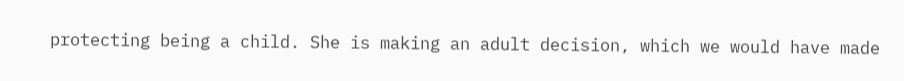protecting being a child. She is making an adult decision, which we would have made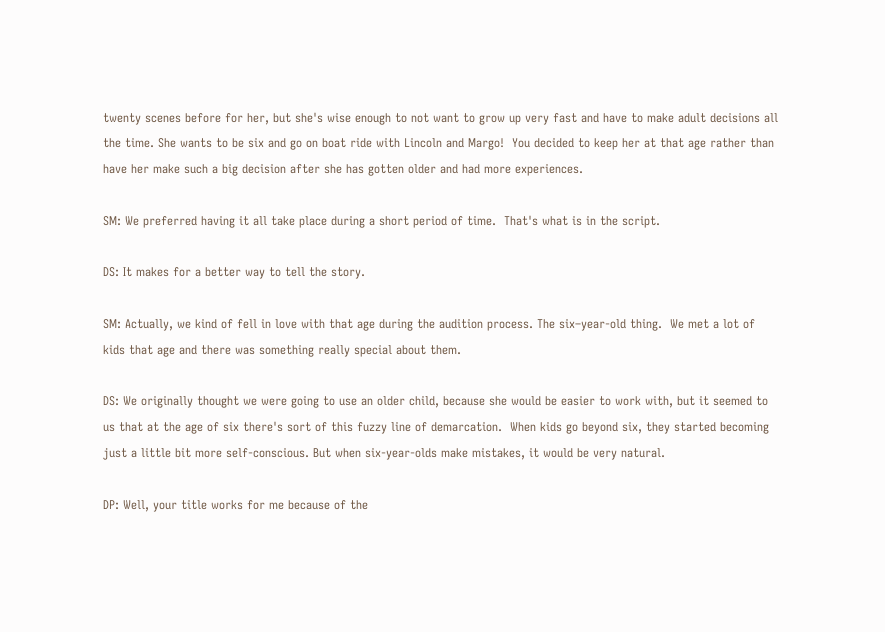twenty scenes before for her, but she's wise enough to not want to grow up very fast and have to make adult decisions all the time. She wants to be six and go on boat ride with Lincoln and Margo!  You decided to keep her at that age rather than have her make such a big decision after she has gotten older and had more experiences.

SM: We preferred having it all take place during a short period of time.  That's what is in the script.

DS: It makes for a better way to tell the story.

SM: Actually, we kind of fell in love with that age during the audition process. The six–year-old thing.  We met a lot of kids that age and there was something really special about them.

DS: We originally thought we were going to use an older child, because she would be easier to work with, but it seemed to us that at the age of six there's sort of this fuzzy line of demarcation.  When kids go beyond six, they started becoming just a little bit more self-conscious. But when six-year-olds make mistakes, it would be very natural.

DP: Well, your title works for me because of the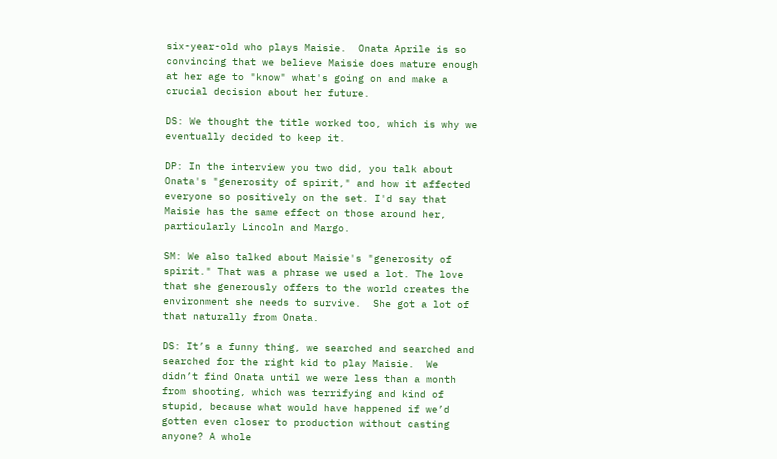six-year-old who plays Maisie.  Onata Aprile is so convincing that we believe Maisie does mature enough at her age to "know" what's going on and make a crucial decision about her future.

DS: We thought the title worked too, which is why we eventually decided to keep it.

DP: In the interview you two did, you talk about Onata's "generosity of spirit," and how it affected everyone so positively on the set. I'd say that Maisie has the same effect on those around her, particularly Lincoln and Margo.

SM: We also talked about Maisie's "generosity of spirit." That was a phrase we used a lot. The love that she generously offers to the world creates the environment she needs to survive.  She got a lot of that naturally from Onata.

DS: It’s a funny thing, we searched and searched and searched for the right kid to play Maisie.  We didn’t find Onata until we were less than a month from shooting, which was terrifying and kind of stupid, because what would have happened if we’d gotten even closer to production without casting anyone? A whole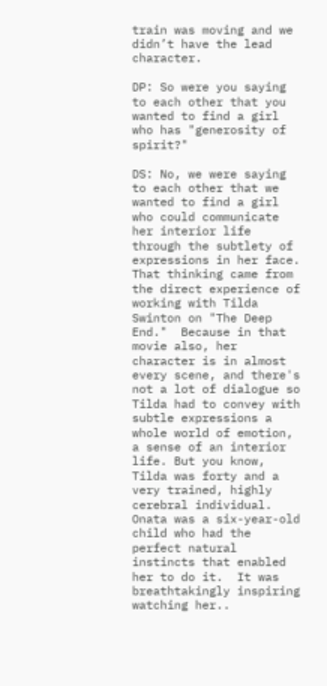train was moving and we didn’t have the lead character.

DP: So were you saying to each other that you wanted to find a girl who has "generosity of spirit?"

DS: No, we were saying to each other that we wanted to find a girl who could communicate her interior life through the subtlety of expressions in her face.  That thinking came from the direct experience of working with Tilda Swinton on "The Deep End."  Because in that movie also, her character is in almost every scene, and there's not a lot of dialogue so Tilda had to convey with subtle expressions a whole world of emotion, a sense of an interior life. But you know, Tilda was forty and a very trained, highly cerebral individual. Onata was a six-year-old child who had the perfect natural instincts that enabled her to do it.  It was breathtakingly inspiring watching her..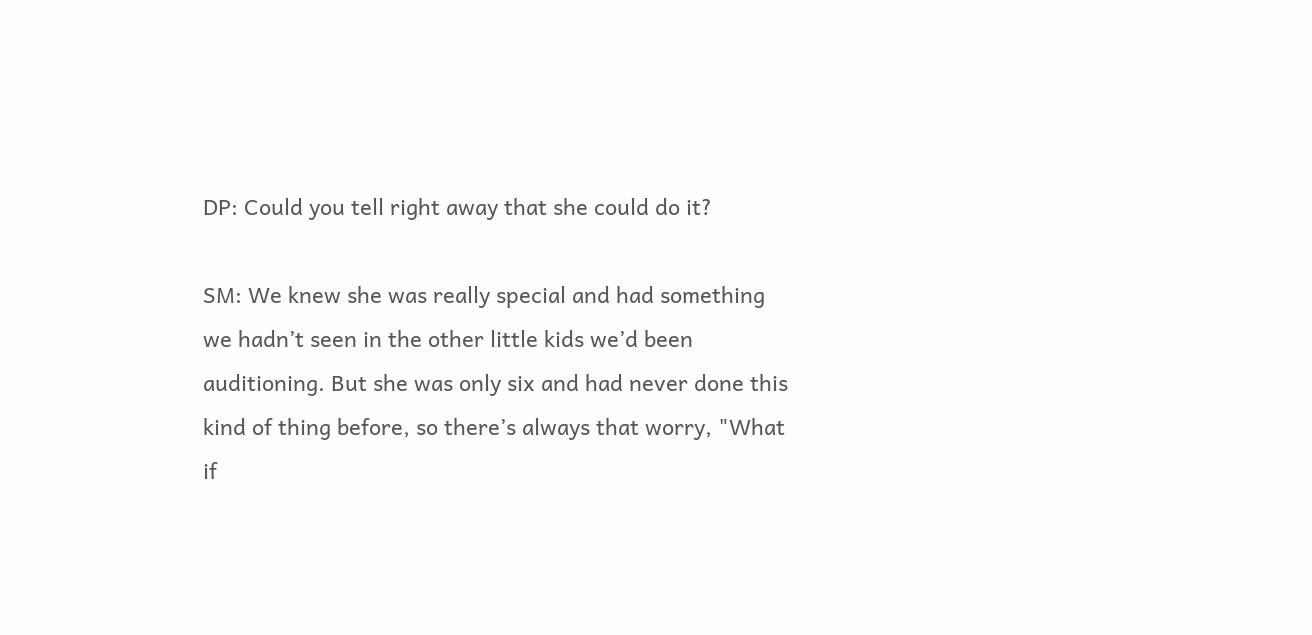DP: Could you tell right away that she could do it?

SM: We knew she was really special and had something we hadn’t seen in the other little kids we’d been auditioning. But she was only six and had never done this kind of thing before, so there’s always that worry, "What if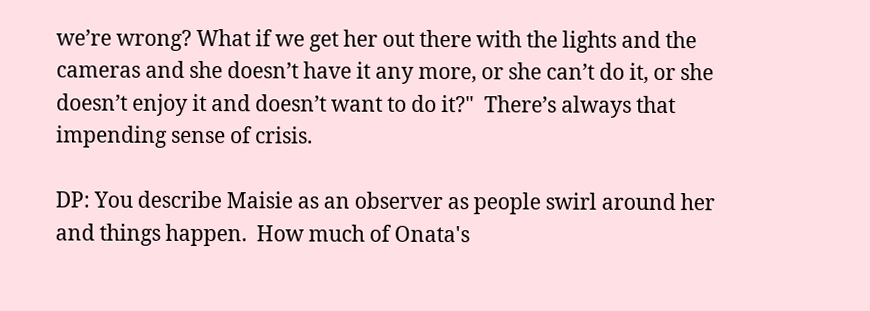we’re wrong? What if we get her out there with the lights and the cameras and she doesn’t have it any more, or she can’t do it, or she doesn’t enjoy it and doesn’t want to do it?"  There’s always that impending sense of crisis.

DP: You describe Maisie as an observer as people swirl around her and things happen.  How much of Onata's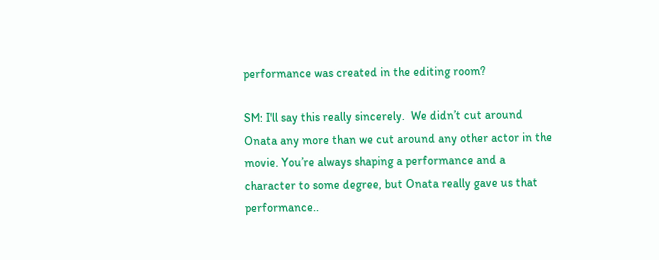performance was created in the editing room?

SM: I'll say this really sincerely.  We didn’t cut around Onata any more than we cut around any other actor in the movie. You’re always shaping a performance and a character to some degree, but Onata really gave us that performance..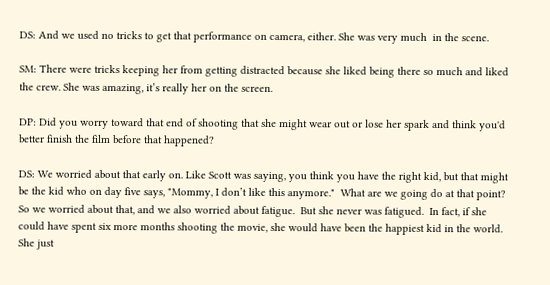DS: And we used no tricks to get that performance on camera, either. She was very much  in the scene.

SM: There were tricks keeping her from getting distracted because she liked being there so much and liked the crew. She was amazing, it’s really her on the screen.

DP: Did you worry toward that end of shooting that she might wear out or lose her spark and think you'd better finish the film before that happened?

DS: We worried about that early on. Like Scott was saying, you think you have the right kid, but that might be the kid who on day five says, "Mommy, I don’t like this anymore."  What are we going do at that point? So we worried about that, and we also worried about fatigue.  But she never was fatigued.  In fact, if she could have spent six more months shooting the movie, she would have been the happiest kid in the world. She just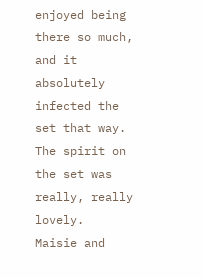enjoyed being there so much, and it absolutely infected the set that way. The spirit on the set was really, really lovely.
Maisie and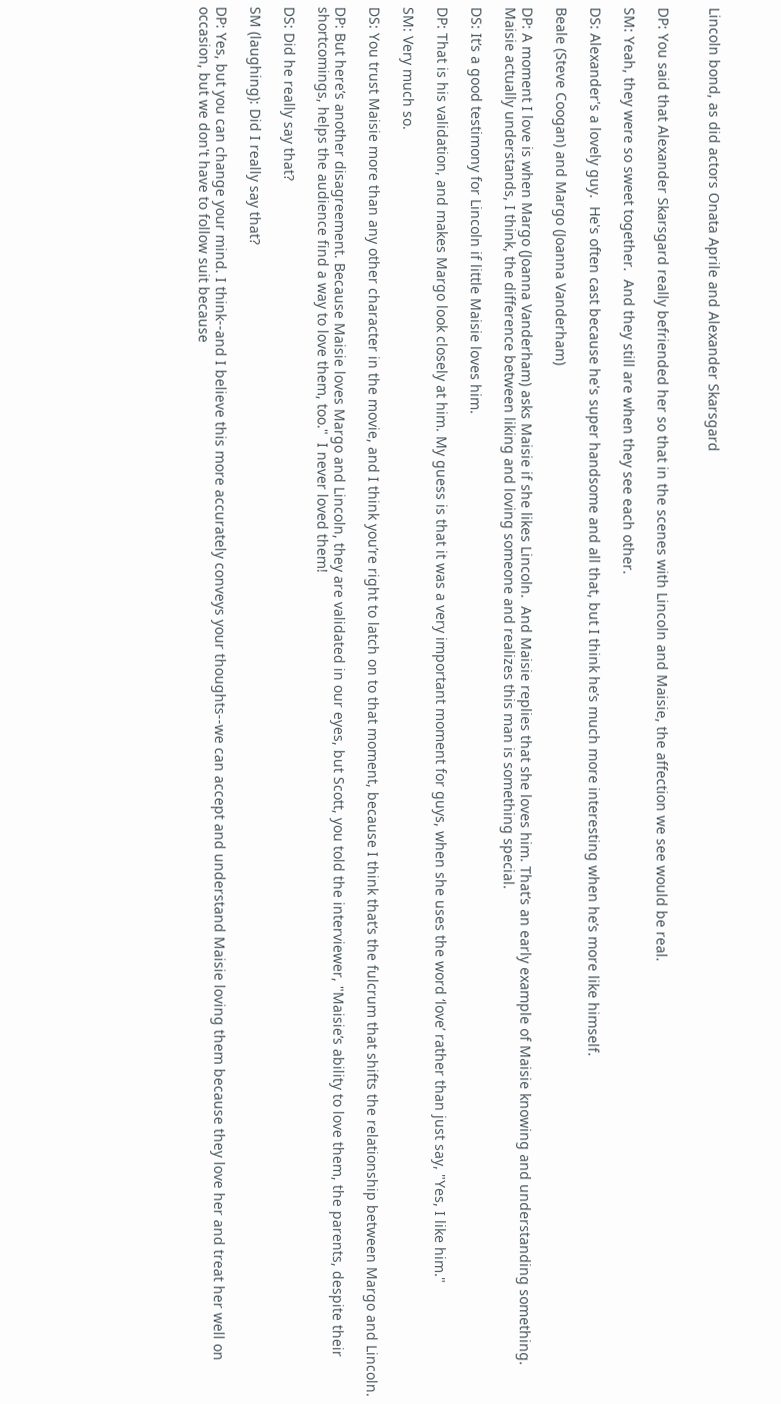Lincoln bond, as did actors Onata Aprile and Alexander Skarsgard


DP: You said that Alexander Skarsgard really befriended her so that in the scenes with Lincoln and Maisie, the affection we see would be real.

SM: Yeah, they were so sweet together.  And they still are when they see each other.

DS: Alexander's a lovely guy.  He's often cast because he's super handsome and all that, but I think he’s much more interesting when he’s more like himself.

Beale (Steve Coogan) and Margo (Joanna Vanderham)

DP: A moment I love is when Margo (Joanna Vanderham) asks Maisie if she likes Lincoln.  And Maisie replies that she loves him. That’s an early example of Maisie knowing and understanding something.  Maisie actually understands, I think, the difference between liking and loving someone and realizes this man is something special.

DS: It’s a good testimony for Lincoln if little Maisie loves him.

DP: That is his validation, and makes Margo look closely at him. My guess is that it was a very important moment for guys, when she uses the word ‘love’ rather than just say, "Yes, I like him."

SM: Very much so.

DS: You trust Maisie more than any other character in the movie, and I think you’re right to latch on to that moment, because I think that’s the fulcrum that shifts the relationship between Margo and Lincoln.

DP: But here’s another disagreement. Because Maisie loves Margo and Lincoln, they are validated in our eyes, but Scott, you told the interviewer, "Maisie’s ability to love them, the parents, despite their shortcomings, helps the audience find a way to love them, too."  I never loved them!

DS: Did he really say that?

SM (laughing): Did I really say that?

DP: Yes, but you can change your mind. I think--and I believe this more accurately conveys your thoughts--we can accept and understand Maisie loving them because they love her and treat her well on occasion, but we don't have to follow suit because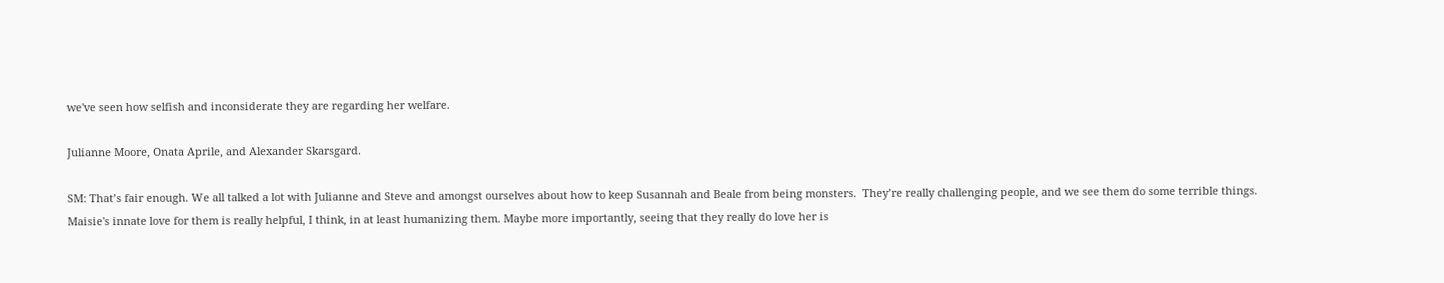we've seen how selfish and inconsiderate they are regarding her welfare.

Julianne Moore, Onata Aprile, and Alexander Skarsgard.

SM: That’s fair enough. We all talked a lot with Julianne and Steve and amongst ourselves about how to keep Susannah and Beale from being monsters.  They’re really challenging people, and we see them do some terrible things. Maisie's innate love for them is really helpful, I think, in at least humanizing them. Maybe more importantly, seeing that they really do love her is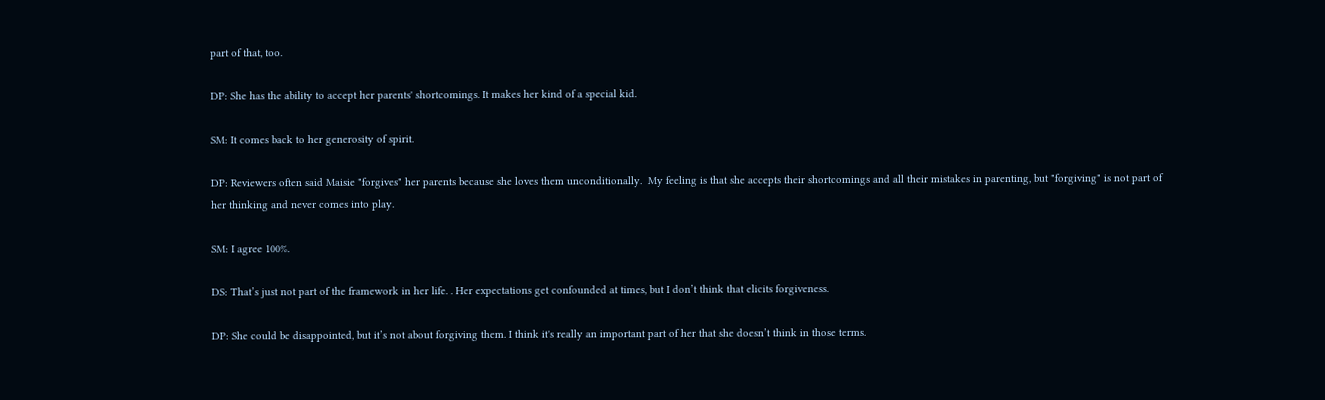part of that, too.

DP: She has the ability to accept her parents' shortcomings. It makes her kind of a special kid.

SM: It comes back to her generosity of spirit.

DP: Reviewers often said Maisie "forgives" her parents because she loves them unconditionally.  My feeling is that she accepts their shortcomings and all their mistakes in parenting, but "forgiving" is not part of her thinking and never comes into play.

SM: I agree 100%.

DS: That’s just not part of the framework in her life. . Her expectations get confounded at times, but I don’t think that elicits forgiveness.

DP: She could be disappointed, but it’s not about forgiving them. I think it's really an important part of her that she doesn’t think in those terms.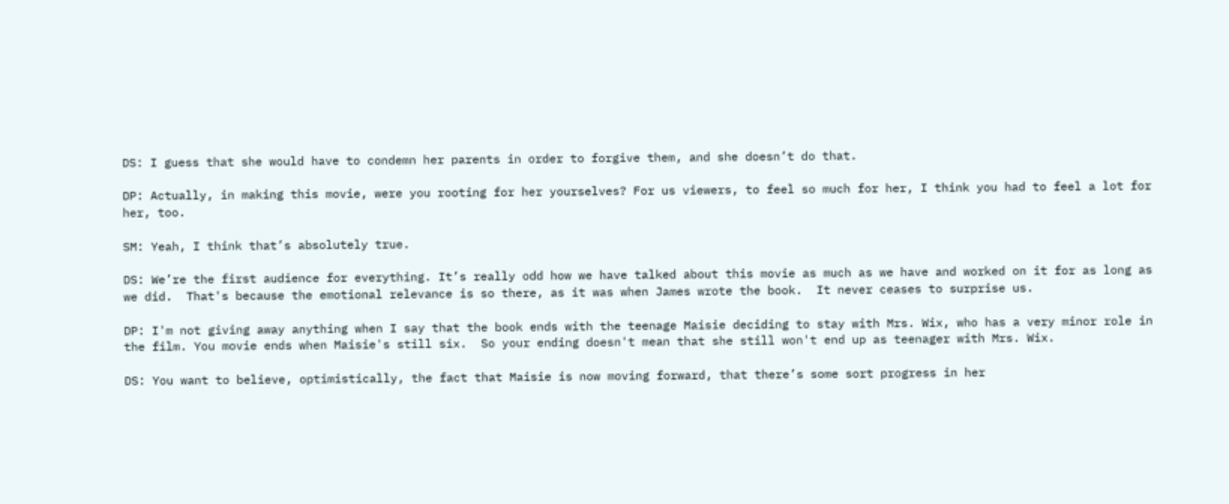DS: I guess that she would have to condemn her parents in order to forgive them, and she doesn’t do that.

DP: Actually, in making this movie, were you rooting for her yourselves? For us viewers, to feel so much for her, I think you had to feel a lot for her, too.

SM: Yeah, I think that’s absolutely true.

DS: We’re the first audience for everything. It’s really odd how we have talked about this movie as much as we have and worked on it for as long as we did.  That's because the emotional relevance is so there, as it was when James wrote the book.  It never ceases to surprise us.

DP: I'm not giving away anything when I say that the book ends with the teenage Maisie deciding to stay with Mrs. Wix, who has a very minor role in the film. You movie ends when Maisie's still six.  So your ending doesn't mean that she still won't end up as teenager with Mrs. Wix.

DS: You want to believe, optimistically, the fact that Maisie is now moving forward, that there’s some sort progress in her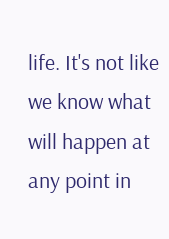life. It's not like we know what will happen at any point in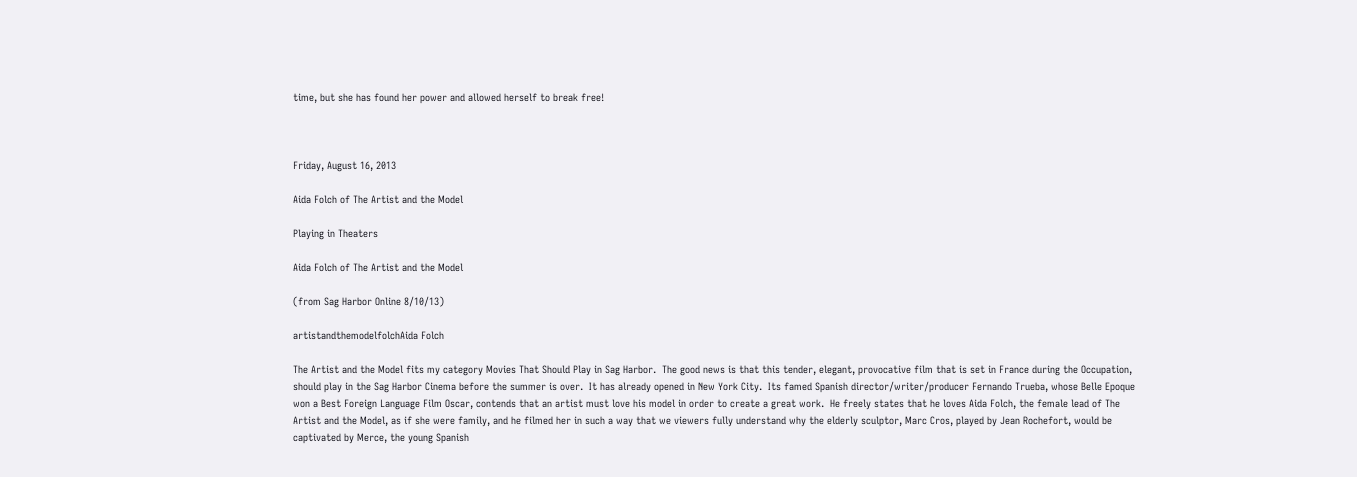time, but she has found her power and allowed herself to break free!



Friday, August 16, 2013

Aida Folch of The Artist and the Model

Playing in Theaters

Aida Folch of The Artist and the Model

(from Sag Harbor Online 8/10/13)

artistandthemodelfolchAida Folch

The Artist and the Model fits my category Movies That Should Play in Sag Harbor.  The good news is that this tender, elegant, provocative film that is set in France during the Occupation, should play in the Sag Harbor Cinema before the summer is over.  It has already opened in New York City.  Its famed Spanish director/writer/producer Fernando Trueba, whose Belle Epoque won a Best Foreign Language Film Oscar, contends that an artist must love his model in order to create a great work.  He freely states that he loves Aida Folch, the female lead of The Artist and the Model, as if she were family, and he filmed her in such a way that we viewers fully understand why the elderly sculptor, Marc Cros, played by Jean Rochefort, would be captivated by Merce, the young Spanish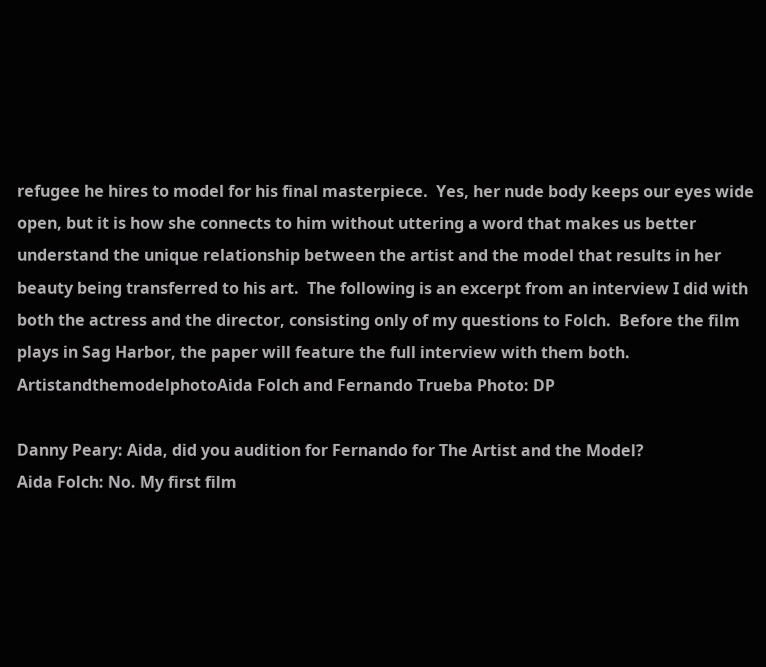refugee he hires to model for his final masterpiece.  Yes, her nude body keeps our eyes wide open, but it is how she connects to him without uttering a word that makes us better understand the unique relationship between the artist and the model that results in her beauty being transferred to his art.  The following is an excerpt from an interview I did with both the actress and the director, consisting only of my questions to Folch.  Before the film plays in Sag Harbor, the paper will feature the full interview with them both.
ArtistandthemodelphotoAida Folch and Fernando Trueba Photo: DP

Danny Peary: Aida, did you audition for Fernando for The Artist and the Model?
Aida Folch: No. My first film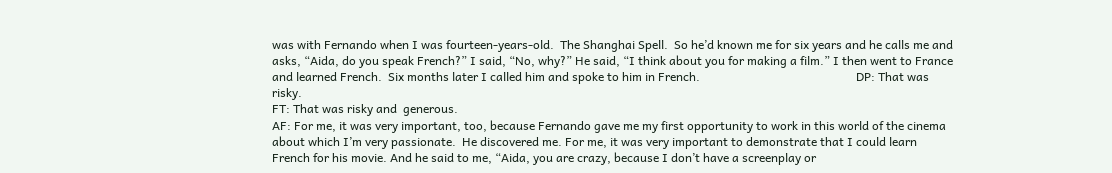was with Fernando when I was fourteen-years-old.  The Shanghai Spell.  So he’d known me for six years and he calls me and asks, “Aida, do you speak French?” I said, “No, why?” He said, “I think about you for making a film.” I then went to France and learned French.  Six months later I called him and spoke to him in French.                                                    DP: That was risky.
FT: That was risky and  generous.
AF: For me, it was very important, too, because Fernando gave me my first opportunity to work in this world of the cinema about which I’m very passionate.  He discovered me. For me, it was very important to demonstrate that I could learn French for his movie. And he said to me, “Aida, you are crazy, because I don’t have a screenplay or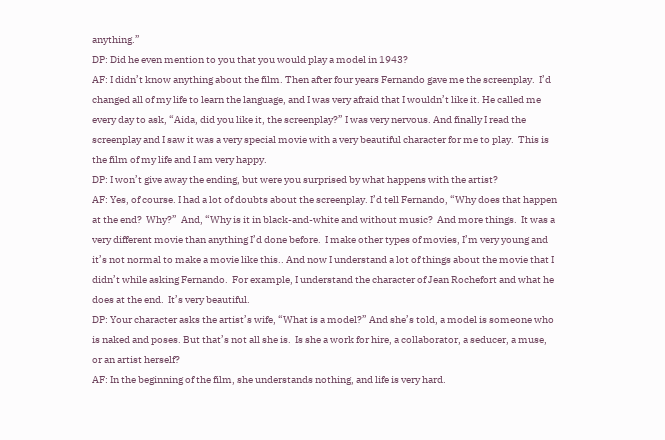anything.”
DP: Did he even mention to you that you would play a model in 1943?
AF: I didn’t know anything about the film. Then after four years Fernando gave me the screenplay.  I’d changed all of my life to learn the language, and I was very afraid that I wouldn’t like it. He called me every day to ask, “Aida, did you like it, the screenplay?” I was very nervous. And finally I read the screenplay and I saw it was a very special movie with a very beautiful character for me to play.  This is the film of my life and I am very happy.
DP: I won’t give away the ending, but were you surprised by what happens with the artist?
AF: Yes, of course. I had a lot of doubts about the screenplay. I’d tell Fernando, “Why does that happen at the end?  Why?”  And, “Why is it in black-and-white and without music?  And more things.  It was a very different movie than anything I’d done before.  I make other types of movies, I’m very young and it’s not normal to make a movie like this.. And now I understand a lot of things about the movie that I didn’t while asking Fernando.  For example, I understand the character of Jean Rochefort and what he does at the end.  It’s very beautiful.
DP: Your character asks the artist’s wife, “What is a model?” And she’s told, a model is someone who is naked and poses. But that’s not all she is.  Is she a work for hire, a collaborator, a seducer, a muse, or an artist herself?
AF: In the beginning of the film, she understands nothing, and life is very hard.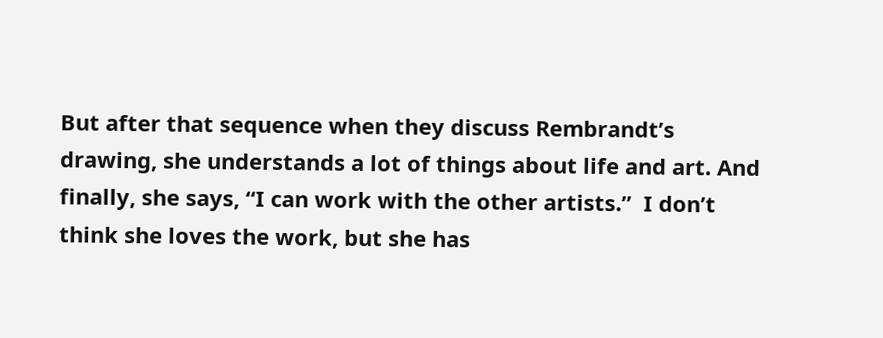But after that sequence when they discuss Rembrandt’s drawing, she understands a lot of things about life and art. And finally, she says, “I can work with the other artists.”  I don’t think she loves the work, but she has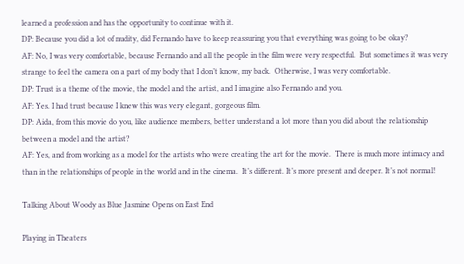learned a profession and has the opportunity to continue with it.
DP: Because you did a lot of nudity, did Fernando have to keep reassuring you that everything was going to be okay?
AF: No, I was very comfortable, because Fernando and all the people in the film were very respectful.  But sometimes it was very strange to feel the camera on a part of my body that I don’t know, my back.  Otherwise, I was very comfortable.
DP: Trust is a theme of the movie, the model and the artist, and I imagine also Fernando and you.
AF: Yes. I had trust because I knew this was very elegant, gorgeous film.
DP: Aida, from this movie do you, like audience members, better understand a lot more than you did about the relationship between a model and the artist?
AF: Yes, and from working as a model for the artists who were creating the art for the movie.  There is much more intimacy and than in the relationships of people in the world and in the cinema.  It’s different. It’s more present and deeper. It’s not normal!

Talking About Woody as Blue Jasmine Opens on East End

Playing in Theaters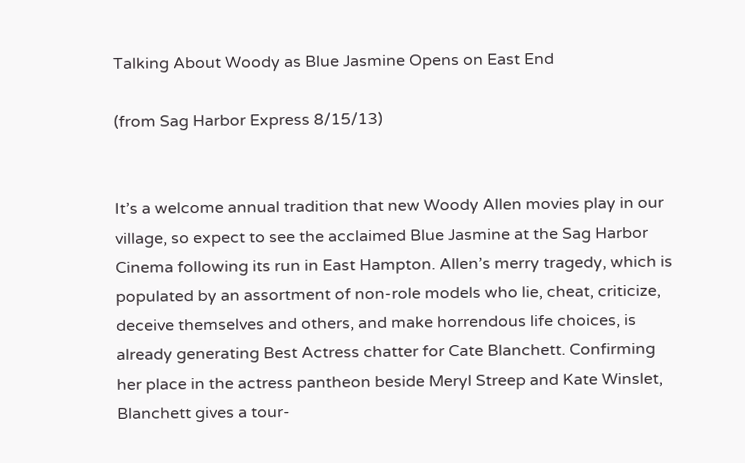Talking About Woody as Blue Jasmine Opens on East End

(from Sag Harbor Express 8/15/13)


It’s a welcome annual tradition that new Woody Allen movies play in our village, so expect to see the acclaimed Blue Jasmine at the Sag Harbor Cinema following its run in East Hampton. Allen’s merry tragedy, which is populated by an assortment of non-role models who lie, cheat, criticize, deceive themselves and others, and make horrendous life choices, is already generating Best Actress chatter for Cate Blanchett. Confirming her place in the actress pantheon beside Meryl Streep and Kate Winslet, Blanchett gives a tour-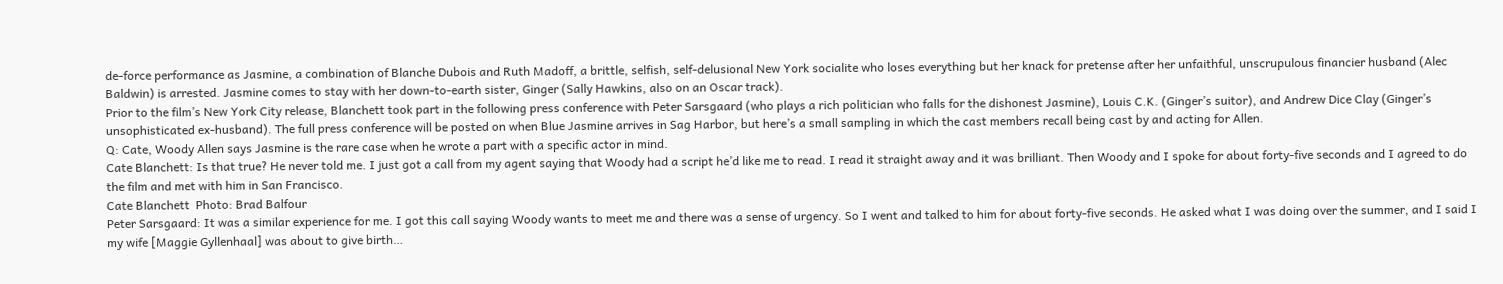de-force performance as Jasmine, a combination of Blanche Dubois and Ruth Madoff, a brittle, selfish, self-delusional New York socialite who loses everything but her knack for pretense after her unfaithful, unscrupulous financier husband (Alec Baldwin) is arrested. Jasmine comes to stay with her down-to-earth sister, Ginger (Sally Hawkins, also on an Oscar track).
Prior to the film’s New York City release, Blanchett took part in the following press conference with Peter Sarsgaard (who plays a rich politician who falls for the dishonest Jasmine), Louis C.K. (Ginger’s suitor), and Andrew Dice Clay (Ginger’s unsophisticated ex-husband). The full press conference will be posted on when Blue Jasmine arrives in Sag Harbor, but here’s a small sampling in which the cast members recall being cast by and acting for Allen.
Q: Cate, Woody Allen says Jasmine is the rare case when he wrote a part with a specific actor in mind.
Cate Blanchett: Is that true? He never told me. I just got a call from my agent saying that Woody had a script he’d like me to read. I read it straight away and it was brilliant. Then Woody and I spoke for about forty-five seconds and I agreed to do the film and met with him in San Francisco.
Cate Blanchett  Photo: Brad Balfour
Peter Sarsgaard: It was a similar experience for me. I got this call saying Woody wants to meet me and there was a sense of urgency. So I went and talked to him for about forty-five seconds. He asked what I was doing over the summer, and I said I my wife [Maggie Gyllenhaal] was about to give birth…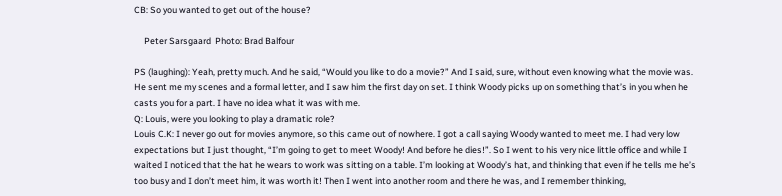CB: So you wanted to get out of the house?

     Peter Sarsgaard  Photo: Brad Balfour

PS (laughing): Yeah, pretty much. And he said, “Would you like to do a movie?” And I said, sure, without even knowing what the movie was. He sent me my scenes and a formal letter, and I saw him the first day on set. I think Woody picks up on something that’s in you when he casts you for a part. I have no idea what it was with me.
Q: Louis, were you looking to play a dramatic role?
Louis C.K: I never go out for movies anymore, so this came out of nowhere. I got a call saying Woody wanted to meet me. I had very low expectations but I just thought, “I’m going to get to meet Woody! And before he dies!”. So I went to his very nice little office and while I waited I noticed that the hat he wears to work was sitting on a table. I’m looking at Woody’s hat, and thinking that even if he tells me he’s too busy and I don’t meet him, it was worth it! Then I went into another room and there he was, and I remember thinking,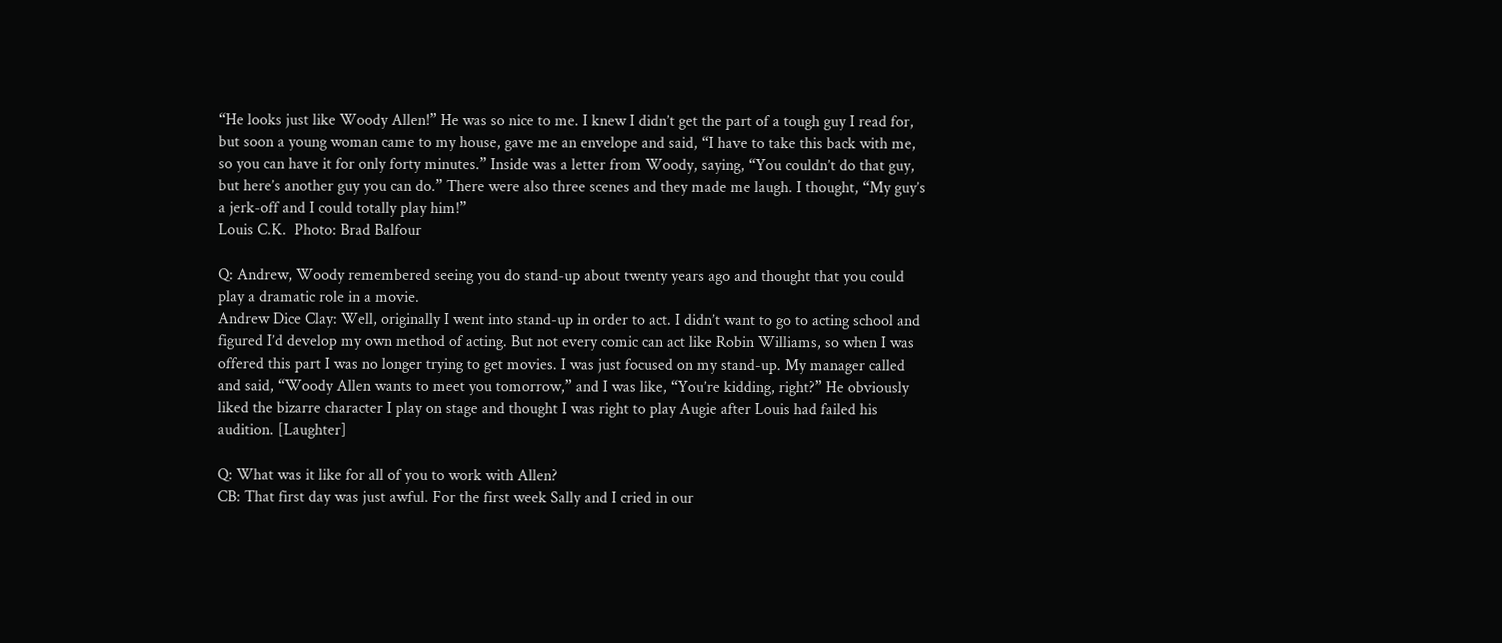“He looks just like Woody Allen!” He was so nice to me. I knew I didn’t get the part of a tough guy I read for, but soon a young woman came to my house, gave me an envelope and said, “I have to take this back with me, so you can have it for only forty minutes.” Inside was a letter from Woody, saying, “You couldn’t do that guy, but here’s another guy you can do.” There were also three scenes and they made me laugh. I thought, “My guy’s a jerk-off and I could totally play him!”
Louis C.K.  Photo: Brad Balfour

Q: Andrew, Woody remembered seeing you do stand-up about twenty years ago and thought that you could play a dramatic role in a movie.
Andrew Dice Clay: Well, originally I went into stand-up in order to act. I didn’t want to go to acting school and figured I’d develop my own method of acting. But not every comic can act like Robin Williams, so when I was offered this part I was no longer trying to get movies. I was just focused on my stand-up. My manager called and said, “Woody Allen wants to meet you tomorrow,” and I was like, “You’re kidding, right?” He obviously liked the bizarre character I play on stage and thought I was right to play Augie after Louis had failed his audition. [Laughter]

Q: What was it like for all of you to work with Allen?
CB: That first day was just awful. For the first week Sally and I cried in our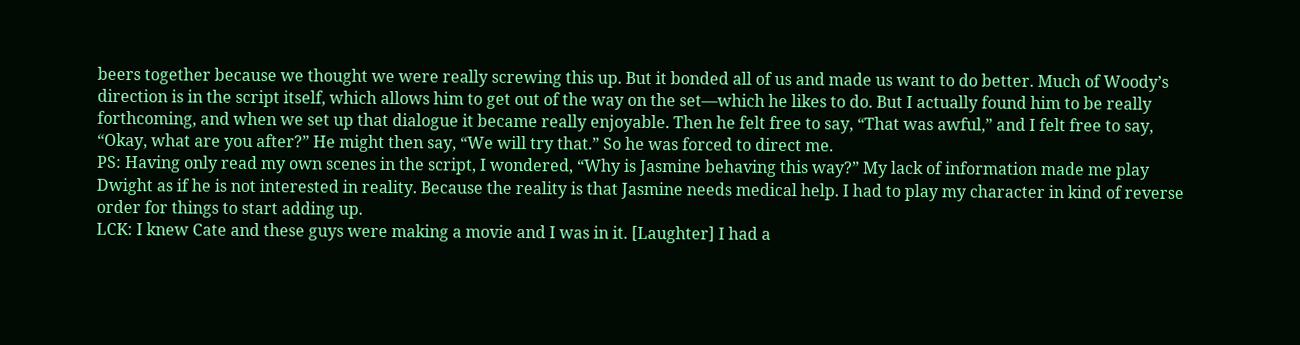beers together because we thought we were really screwing this up. But it bonded all of us and made us want to do better. Much of Woody’s direction is in the script itself, which allows him to get out of the way on the set—which he likes to do. But I actually found him to be really forthcoming, and when we set up that dialogue it became really enjoyable. Then he felt free to say, “That was awful,” and I felt free to say, “Okay, what are you after?” He might then say, “We will try that.” So he was forced to direct me.
PS: Having only read my own scenes in the script, I wondered, “Why is Jasmine behaving this way?” My lack of information made me play Dwight as if he is not interested in reality. Because the reality is that Jasmine needs medical help. I had to play my character in kind of reverse order for things to start adding up.
LCK: I knew Cate and these guys were making a movie and I was in it. [Laughter] I had a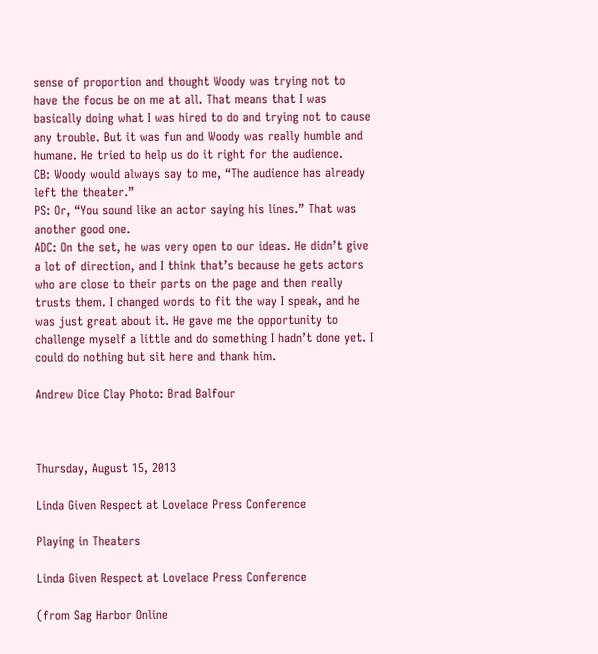sense of proportion and thought Woody was trying not to have the focus be on me at all. That means that I was basically doing what I was hired to do and trying not to cause any trouble. But it was fun and Woody was really humble and humane. He tried to help us do it right for the audience.
CB: Woody would always say to me, “The audience has already left the theater.”
PS: Or, “You sound like an actor saying his lines.” That was another good one.
ADC: On the set, he was very open to our ideas. He didn’t give a lot of direction, and I think that’s because he gets actors who are close to their parts on the page and then really trusts them. I changed words to fit the way I speak, and he was just great about it. He gave me the opportunity to challenge myself a little and do something I hadn’t done yet. I could do nothing but sit here and thank him.

Andrew Dice Clay Photo: Brad Balfour



Thursday, August 15, 2013

Linda Given Respect at Lovelace Press Conference

Playing in Theaters

Linda Given Respect at Lovelace Press Conference

(from Sag Harbor Online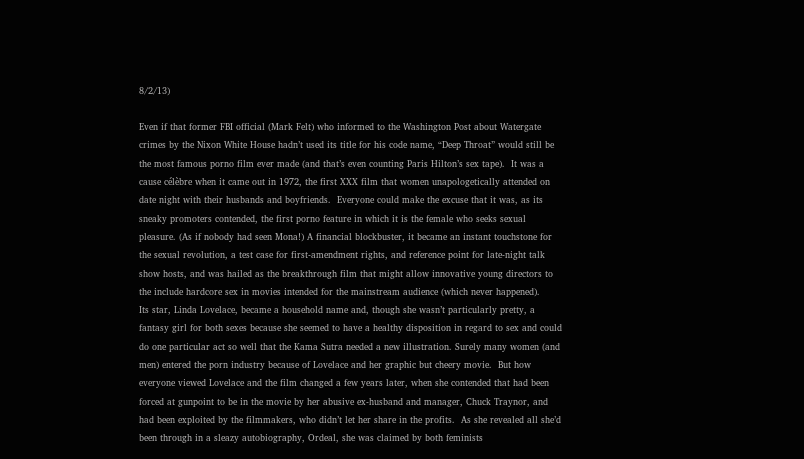8/2/13)

Even if that former FBI official (Mark Felt) who informed to the Washington Post about Watergate crimes by the Nixon White House hadn’t used its title for his code name, “Deep Throat” would still be the most famous porno film ever made (and that’s even counting Paris Hilton’s sex tape).  It was a cause célèbre when it came out in 1972, the first XXX film that women unapologetically attended on date night with their husbands and boyfriends.  Everyone could make the excuse that it was, as its sneaky promoters contended, the first porno feature in which it is the female who seeks sexual pleasure. (As if nobody had seen Mona!) A financial blockbuster, it became an instant touchstone for the sexual revolution, a test case for first-amendment rights, and reference point for late-night talk show hosts, and was hailed as the breakthrough film that might allow innovative young directors to the include hardcore sex in movies intended for the mainstream audience (which never happened).
Its star, Linda Lovelace, became a household name and, though she wasn’t particularly pretty, a fantasy girl for both sexes because she seemed to have a healthy disposition in regard to sex and could do one particular act so well that the Kama Sutra needed a new illustration. Surely many women (and men) entered the porn industry because of Lovelace and her graphic but cheery movie.  But how everyone viewed Lovelace and the film changed a few years later, when she contended that had been forced at gunpoint to be in the movie by her abusive ex-husband and manager, Chuck Traynor, and had been exploited by the filmmakers, who didn’t let her share in the profits.  As she revealed all she’d been through in a sleazy autobiography, Ordeal, she was claimed by both feminists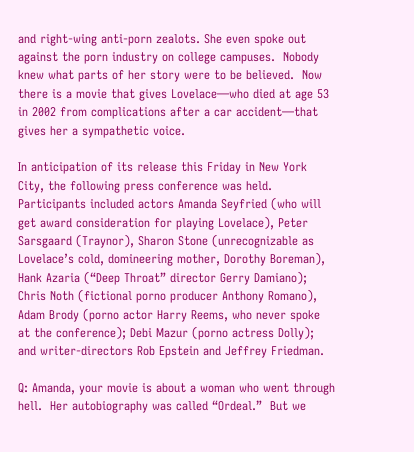and right-wing anti-porn zealots. She even spoke out against the porn industry on college campuses.  Nobody knew what parts of her story were to be believed.  Now there is a movie that gives Lovelace—who died at age 53 in 2002 from complications after a car accident—that gives her a sympathetic voice.

In anticipation of its release this Friday in New York City, the following press conference was held.  Participants included actors Amanda Seyfried (who will get award consideration for playing Lovelace), Peter Sarsgaard (Traynor), Sharon Stone (unrecognizable as Lovelace’s cold, domineering mother, Dorothy Boreman), Hank Azaria (“Deep Throat” director Gerry Damiano); Chris Noth (fictional porno producer Anthony Romano), Adam Brody (porno actor Harry Reems, who never spoke at the conference); Debi Mazur (porno actress Dolly); and writer-directors Rob Epstein and Jeffrey Friedman.

Q: Amanda, your movie is about a woman who went through hell.  Her autobiography was called “Ordeal.”  But we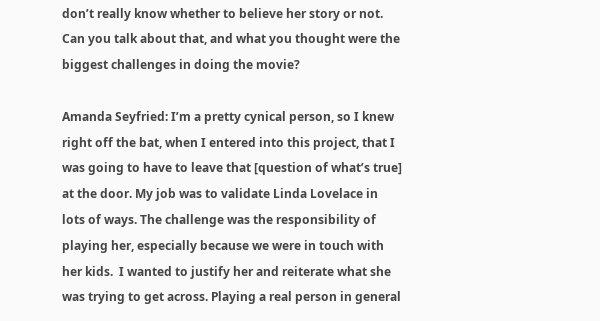don’t really know whether to believe her story or not.  Can you talk about that, and what you thought were the biggest challenges in doing the movie?

Amanda Seyfried: I’m a pretty cynical person, so I knew right off the bat, when I entered into this project, that I was going to have to leave that [question of what’s true] at the door. My job was to validate Linda Lovelace in lots of ways. The challenge was the responsibility of playing her, especially because we were in touch with her kids.  I wanted to justify her and reiterate what she was trying to get across. Playing a real person in general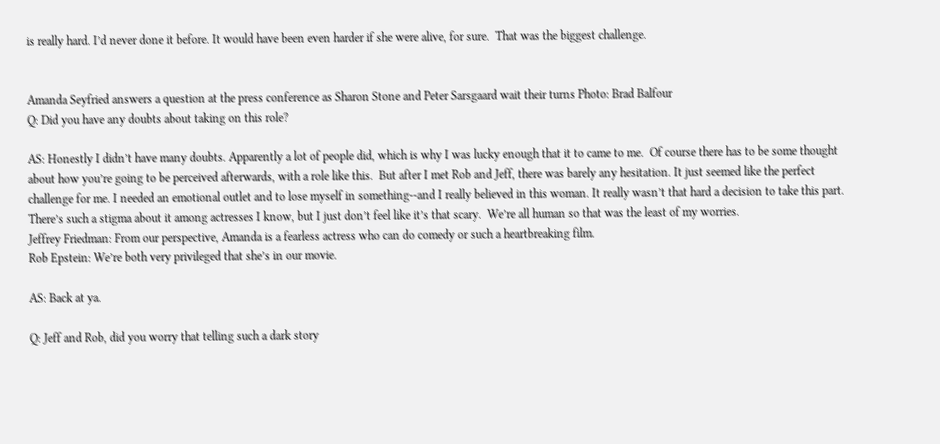is really hard. I’d never done it before. It would have been even harder if she were alive, for sure.  That was the biggest challenge.


Amanda Seyfried answers a question at the press conference as Sharon Stone and Peter Sarsgaard wait their turns Photo: Brad Balfour
Q: Did you have any doubts about taking on this role?

AS: Honestly I didn’t have many doubts. Apparently a lot of people did, which is why I was lucky enough that it to came to me.  Of course there has to be some thought about how you’re going to be perceived afterwards, with a role like this.  But after I met Rob and Jeff, there was barely any hesitation. It just seemed like the perfect challenge for me. I needed an emotional outlet and to lose myself in something--and I really believed in this woman. It really wasn’t that hard a decision to take this part. There’s such a stigma about it among actresses I know, but I just don’t feel like it’s that scary.  We’re all human so that was the least of my worries.
Jeffrey Friedman: From our perspective, Amanda is a fearless actress who can do comedy or such a heartbreaking film.
Rob Epstein: We’re both very privileged that she’s in our movie.

AS: Back at ya.

Q: Jeff and Rob, did you worry that telling such a dark story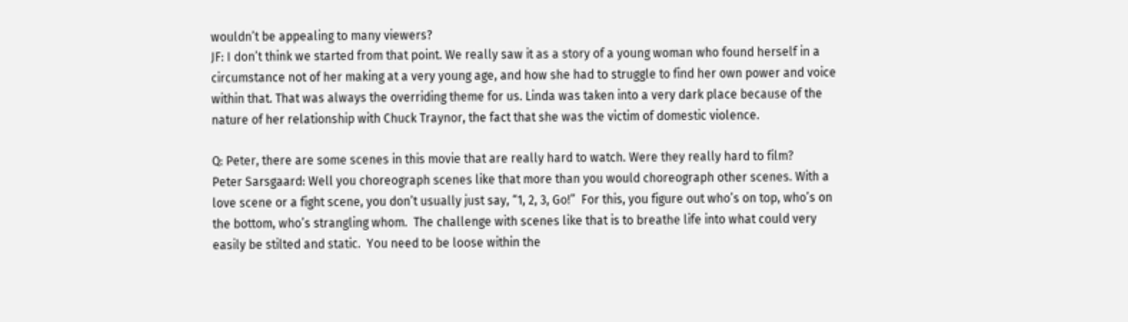wouldn’t be appealing to many viewers?
JF: I don’t think we started from that point. We really saw it as a story of a young woman who found herself in a circumstance not of her making at a very young age, and how she had to struggle to find her own power and voice within that. That was always the overriding theme for us. Linda was taken into a very dark place because of the nature of her relationship with Chuck Traynor, the fact that she was the victim of domestic violence.

Q: Peter, there are some scenes in this movie that are really hard to watch. Were they really hard to film?
Peter Sarsgaard: Well you choreograph scenes like that more than you would choreograph other scenes. With a love scene or a fight scene, you don’t usually just say, “1, 2, 3, Go!”  For this, you figure out who’s on top, who’s on the bottom, who’s strangling whom.  The challenge with scenes like that is to breathe life into what could very easily be stilted and static.  You need to be loose within the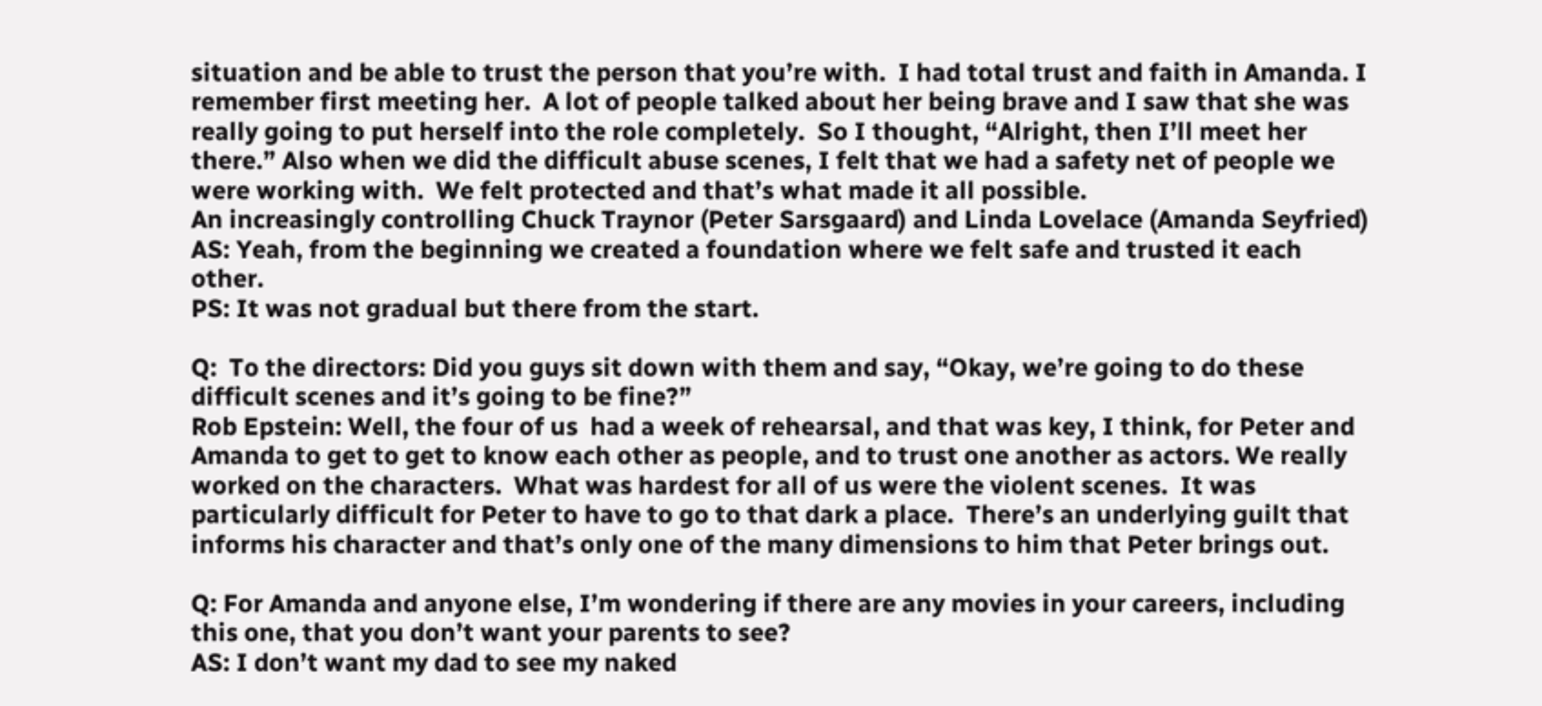situation and be able to trust the person that you’re with.  I had total trust and faith in Amanda. I remember first meeting her.  A lot of people talked about her being brave and I saw that she was really going to put herself into the role completely.  So I thought, “Alright, then I’ll meet her there.” Also when we did the difficult abuse scenes, I felt that we had a safety net of people we were working with.  We felt protected and that’s what made it all possible.
An increasingly controlling Chuck Traynor (Peter Sarsgaard) and Linda Lovelace (Amanda Seyfried)
AS: Yeah, from the beginning we created a foundation where we felt safe and trusted it each other.
PS: It was not gradual but there from the start.

Q:  To the directors: Did you guys sit down with them and say, “Okay, we’re going to do these difficult scenes and it’s going to be fine?”
Rob Epstein: Well, the four of us  had a week of rehearsal, and that was key, I think, for Peter and Amanda to get to get to know each other as people, and to trust one another as actors. We really worked on the characters.  What was hardest for all of us were the violent scenes.  It was particularly difficult for Peter to have to go to that dark a place.  There’s an underlying guilt that informs his character and that’s only one of the many dimensions to him that Peter brings out.

Q: For Amanda and anyone else, I’m wondering if there are any movies in your careers, including this one, that you don’t want your parents to see?
AS: I don’t want my dad to see my naked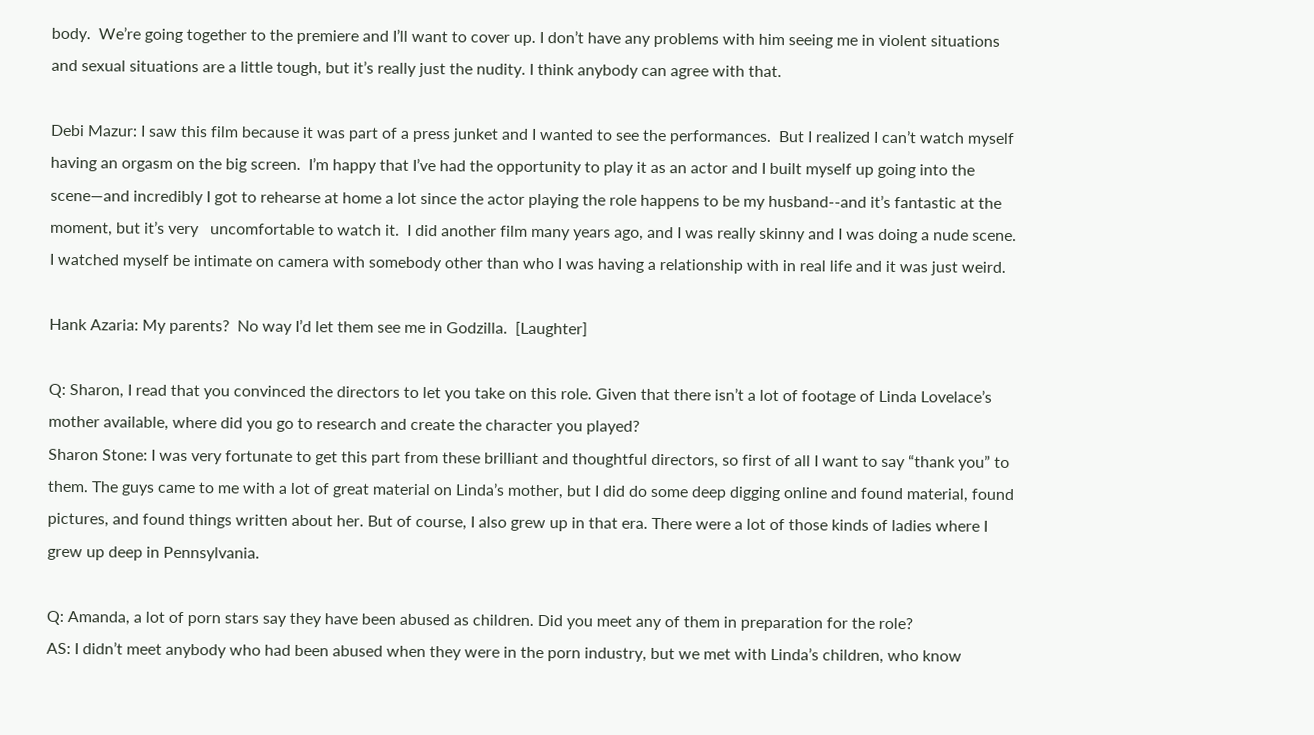body.  We’re going together to the premiere and I’ll want to cover up. I don’t have any problems with him seeing me in violent situations and sexual situations are a little tough, but it’s really just the nudity. I think anybody can agree with that.

Debi Mazur: I saw this film because it was part of a press junket and I wanted to see the performances.  But I realized I can’t watch myself having an orgasm on the big screen.  I’m happy that I’ve had the opportunity to play it as an actor and I built myself up going into the scene—and incredibly I got to rehearse at home a lot since the actor playing the role happens to be my husband--and it’s fantastic at the moment, but it’s very   uncomfortable to watch it.  I did another film many years ago, and I was really skinny and I was doing a nude scene. I watched myself be intimate on camera with somebody other than who I was having a relationship with in real life and it was just weird.

Hank Azaria: My parents?  No way I’d let them see me in Godzilla.  [Laughter]

Q: Sharon, I read that you convinced the directors to let you take on this role. Given that there isn’t a lot of footage of Linda Lovelace’s mother available, where did you go to research and create the character you played?
Sharon Stone: I was very fortunate to get this part from these brilliant and thoughtful directors, so first of all I want to say “thank you” to them. The guys came to me with a lot of great material on Linda’s mother, but I did do some deep digging online and found material, found pictures, and found things written about her. But of course, I also grew up in that era. There were a lot of those kinds of ladies where I grew up deep in Pennsylvania.

Q: Amanda, a lot of porn stars say they have been abused as children. Did you meet any of them in preparation for the role?
AS: I didn’t meet anybody who had been abused when they were in the porn industry, but we met with Linda’s children, who know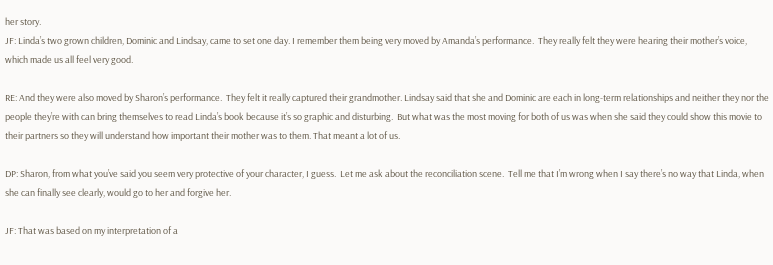her story.
JF: Linda’s two grown children, Dominic and Lindsay, came to set one day. I remember them being very moved by Amanda’s performance.  They really felt they were hearing their mother’s voice, which made us all feel very good.

RE: And they were also moved by Sharon’s performance.  They felt it really captured their grandmother. Lindsay said that she and Dominic are each in long-term relationships and neither they nor the people they’re with can bring themselves to read Linda’s book because it’s so graphic and disturbing.  But what was the most moving for both of us was when she said they could show this movie to their partners so they will understand how important their mother was to them. That meant a lot of us.

DP: Sharon, from what you’ve said you seem very protective of your character, I guess.  Let me ask about the reconciliation scene.  Tell me that I’m wrong when I say there’s no way that Linda, when she can finally see clearly, would go to her and forgive her.

JF: That was based on my interpretation of a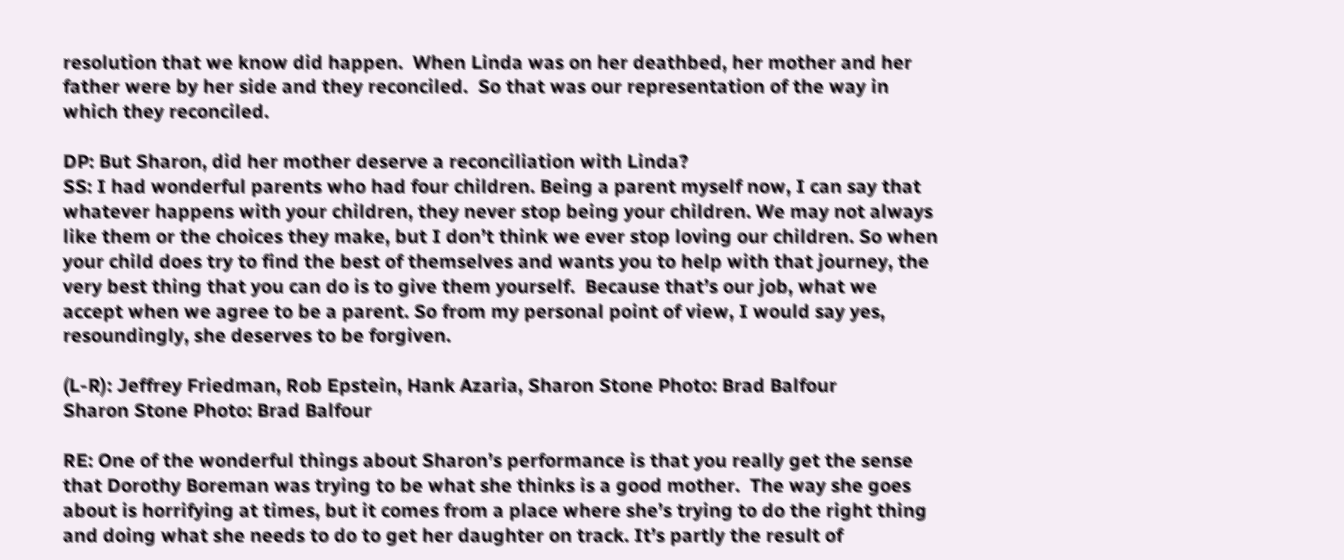resolution that we know did happen.  When Linda was on her deathbed, her mother and her father were by her side and they reconciled.  So that was our representation of the way in which they reconciled.

DP: But Sharon, did her mother deserve a reconciliation with Linda?
SS: I had wonderful parents who had four children. Being a parent myself now, I can say that whatever happens with your children, they never stop being your children. We may not always like them or the choices they make, but I don’t think we ever stop loving our children. So when your child does try to find the best of themselves and wants you to help with that journey, the very best thing that you can do is to give them yourself.  Because that’s our job, what we accept when we agree to be a parent. So from my personal point of view, I would say yes, resoundingly, she deserves to be forgiven.

(L-R): Jeffrey Friedman, Rob Epstein, Hank Azaria, Sharon Stone Photo: Brad Balfour
Sharon Stone Photo: Brad Balfour

RE: One of the wonderful things about Sharon’s performance is that you really get the sense that Dorothy Boreman was trying to be what she thinks is a good mother.  The way she goes about is horrifying at times, but it comes from a place where she’s trying to do the right thing and doing what she needs to do to get her daughter on track. It’s partly the result of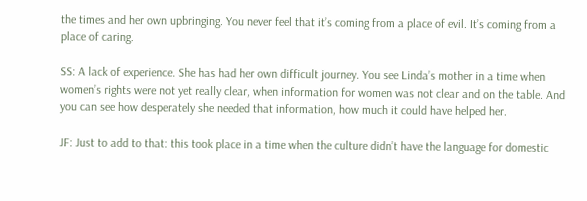the times and her own upbringing. You never feel that it’s coming from a place of evil. It’s coming from a place of caring.

SS: A lack of experience. She has had her own difficult journey. You see Linda’s mother in a time when women’s rights were not yet really clear, when information for women was not clear and on the table. And you can see how desperately she needed that information, how much it could have helped her.

JF: Just to add to that: this took place in a time when the culture didn’t have the language for domestic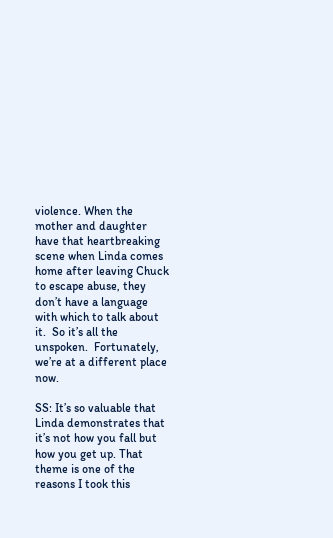violence. When the mother and daughter have that heartbreaking scene when Linda comes home after leaving Chuck to escape abuse, they don’t have a language with which to talk about it.  So it’s all the unspoken.  Fortunately, we’re at a different place now.

SS: It’s so valuable that Linda demonstrates that it’s not how you fall but how you get up. That theme is one of the reasons I took this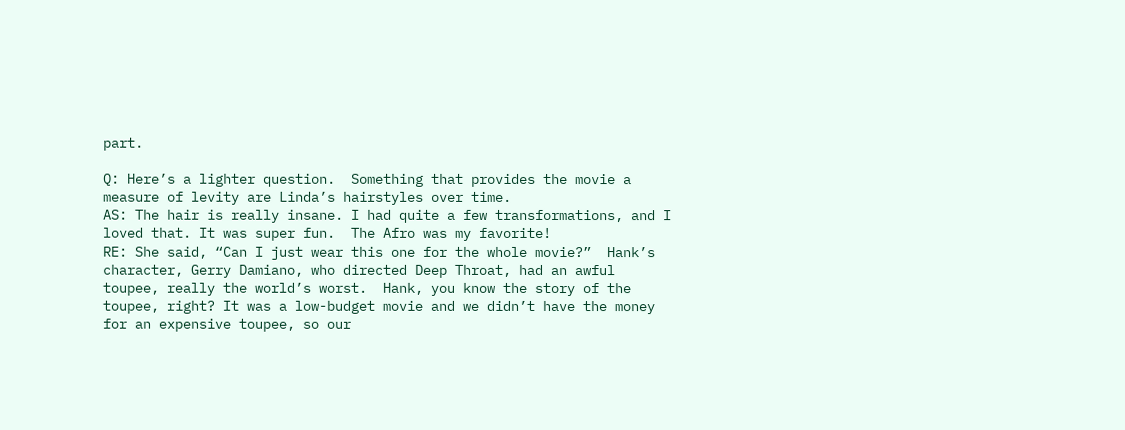part.

Q: Here’s a lighter question.  Something that provides the movie a measure of levity are Linda’s hairstyles over time.
AS: The hair is really insane. I had quite a few transformations, and I loved that. It was super fun.  The Afro was my favorite!
RE: She said, “Can I just wear this one for the whole movie?”  Hank’s character, Gerry Damiano, who directed Deep Throat, had an awful toupee, really the world’s worst.  Hank, you know the story of the toupee, right? It was a low-budget movie and we didn’t have the money for an expensive toupee, so our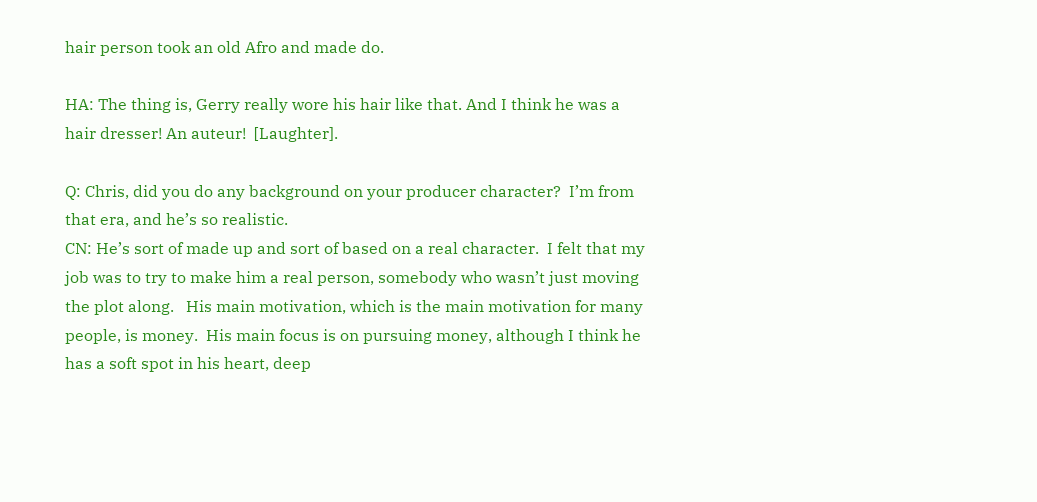hair person took an old Afro and made do.

HA: The thing is, Gerry really wore his hair like that. And I think he was a hair dresser! An auteur!  [Laughter].

Q: Chris, did you do any background on your producer character?  I’m from that era, and he’s so realistic.
CN: He’s sort of made up and sort of based on a real character.  I felt that my job was to try to make him a real person, somebody who wasn’t just moving the plot along.   His main motivation, which is the main motivation for many people, is money.  His main focus is on pursuing money, although I think he has a soft spot in his heart, deep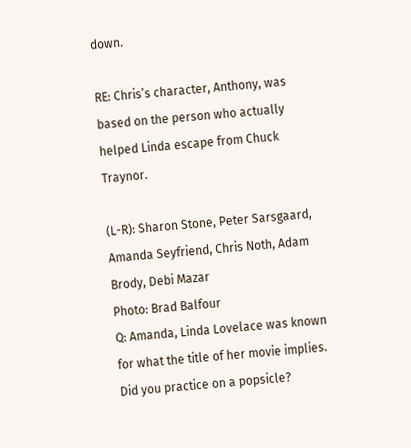down.

RE: Chris’s character, Anthony, was based on the person who actually helped Linda escape from Chuck Traynor.

(L-R): Sharon Stone, Peter Sarsgaard, Amanda Seyfriend, Chris Noth, Adam Brody, Debi Mazar
Photo: Brad Balfour
Q: Amanda, Linda Lovelace was known for what the title of her movie implies.  Did you practice on a popsicle?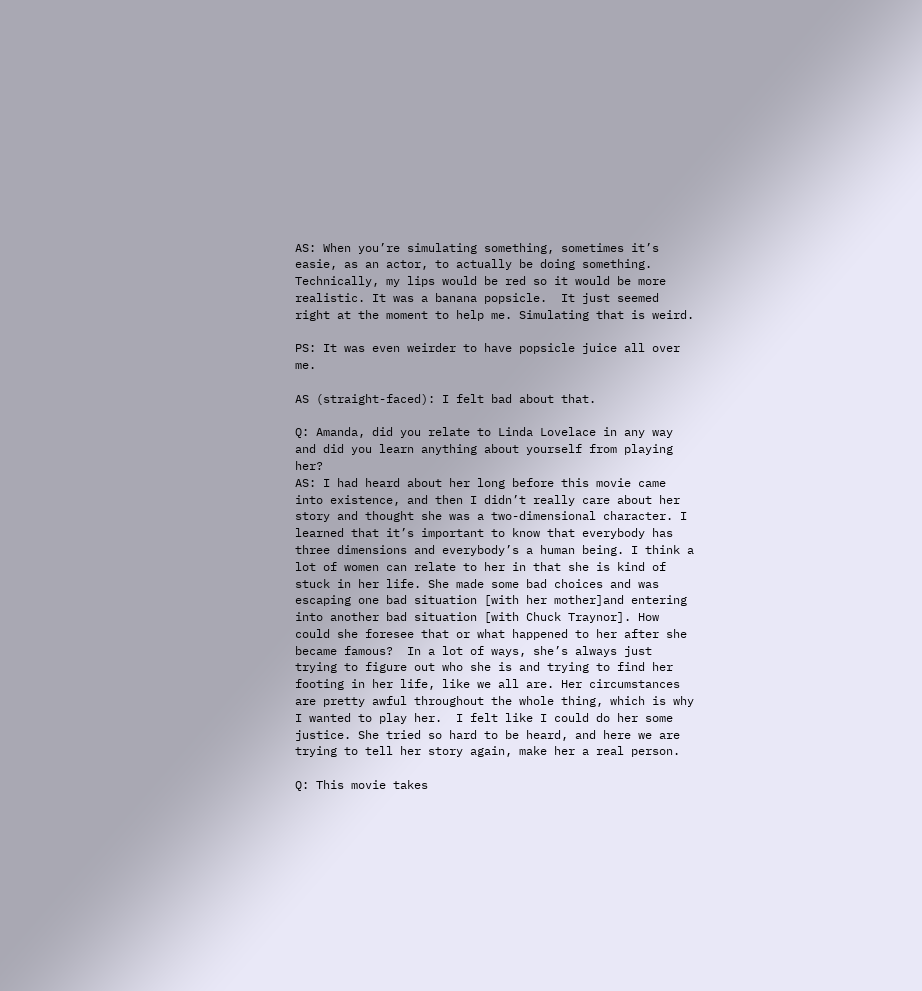AS: When you’re simulating something, sometimes it’s easie, as an actor, to actually be doing something. Technically, my lips would be red so it would be more realistic. It was a banana popsicle.  It just seemed right at the moment to help me. Simulating that is weird.

PS: It was even weirder to have popsicle juice all over me.

AS (straight-faced): I felt bad about that.

Q: Amanda, did you relate to Linda Lovelace in any way and did you learn anything about yourself from playing her?
AS: I had heard about her long before this movie came into existence, and then I didn’t really care about her story and thought she was a two-dimensional character. I learned that it’s important to know that everybody has three dimensions and everybody’s a human being. I think a lot of women can relate to her in that she is kind of stuck in her life. She made some bad choices and was escaping one bad situation [with her mother]and entering into another bad situation [with Chuck Traynor]. How could she foresee that or what happened to her after she became famous?  In a lot of ways, she’s always just trying to figure out who she is and trying to find her footing in her life, like we all are. Her circumstances are pretty awful throughout the whole thing, which is why I wanted to play her.  I felt like I could do her some justice. She tried so hard to be heard, and here we are trying to tell her story again, make her a real person.

Q: This movie takes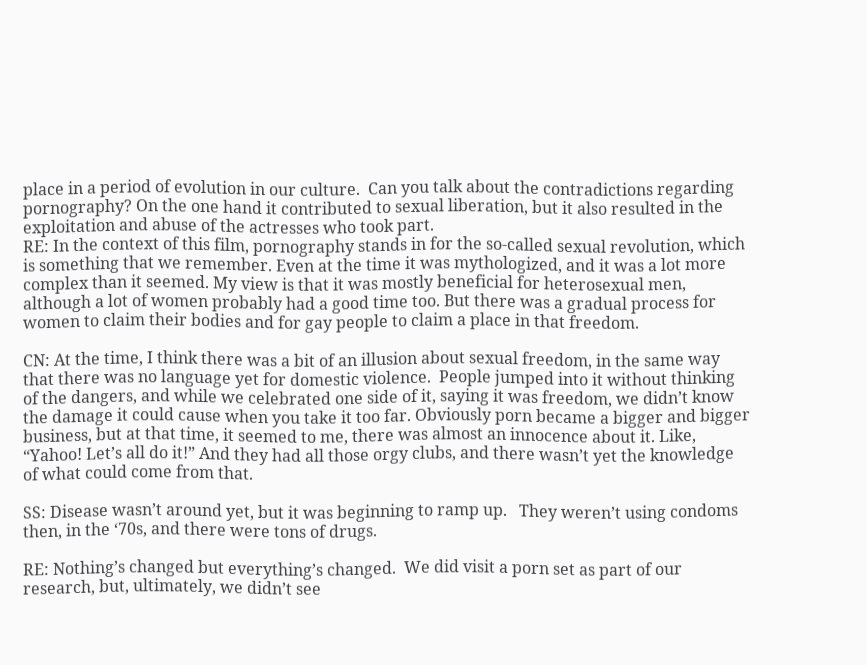place in a period of evolution in our culture.  Can you talk about the contradictions regarding pornography? On the one hand it contributed to sexual liberation, but it also resulted in the exploitation and abuse of the actresses who took part.
RE: In the context of this film, pornography stands in for the so-called sexual revolution, which is something that we remember. Even at the time it was mythologized, and it was a lot more complex than it seemed. My view is that it was mostly beneficial for heterosexual men, although a lot of women probably had a good time too. But there was a gradual process for women to claim their bodies and for gay people to claim a place in that freedom.

CN: At the time, I think there was a bit of an illusion about sexual freedom, in the same way that there was no language yet for domestic violence.  People jumped into it without thinking of the dangers, and while we celebrated one side of it, saying it was freedom, we didn’t know the damage it could cause when you take it too far. Obviously porn became a bigger and bigger business, but at that time, it seemed to me, there was almost an innocence about it. Like, “Yahoo! Let’s all do it!” And they had all those orgy clubs, and there wasn’t yet the knowledge of what could come from that.

SS: Disease wasn’t around yet, but it was beginning to ramp up.   They weren’t using condoms then, in the ‘70s, and there were tons of drugs.

RE: Nothing’s changed but everything’s changed.  We did visit a porn set as part of our research, but, ultimately, we didn’t see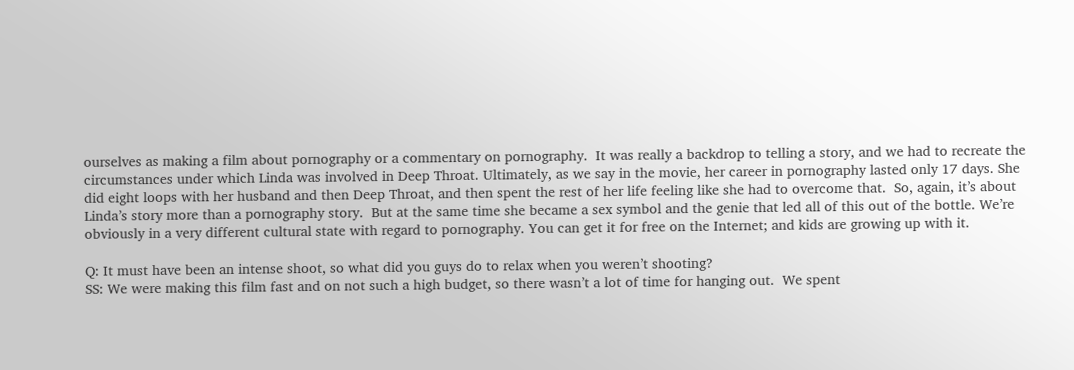ourselves as making a film about pornography or a commentary on pornography.  It was really a backdrop to telling a story, and we had to recreate the circumstances under which Linda was involved in Deep Throat. Ultimately, as we say in the movie, her career in pornography lasted only 17 days. She did eight loops with her husband and then Deep Throat, and then spent the rest of her life feeling like she had to overcome that.  So, again, it’s about Linda’s story more than a pornography story.  But at the same time she became a sex symbol and the genie that led all of this out of the bottle. We’re obviously in a very different cultural state with regard to pornography. You can get it for free on the Internet; and kids are growing up with it.

Q: It must have been an intense shoot, so what did you guys do to relax when you weren’t shooting?
SS: We were making this film fast and on not such a high budget, so there wasn’t a lot of time for hanging out.  We spent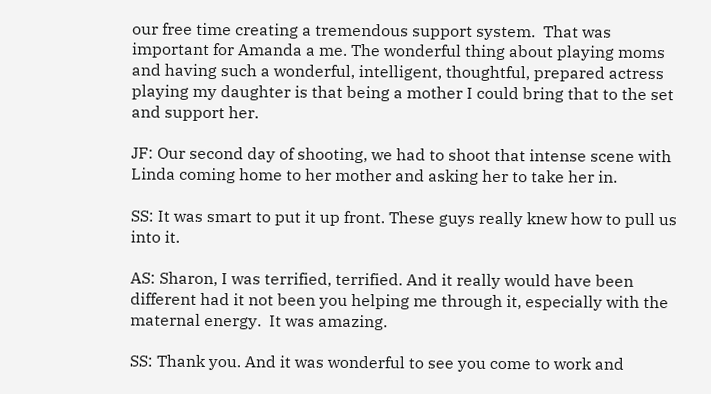our free time creating a tremendous support system.  That was important for Amanda a me. The wonderful thing about playing moms and having such a wonderful, intelligent, thoughtful, prepared actress playing my daughter is that being a mother I could bring that to the set and support her.

JF: Our second day of shooting, we had to shoot that intense scene with Linda coming home to her mother and asking her to take her in.

SS: It was smart to put it up front. These guys really knew how to pull us into it.

AS: Sharon, I was terrified, terrified. And it really would have been different had it not been you helping me through it, especially with the maternal energy.  It was amazing.

SS: Thank you. And it was wonderful to see you come to work and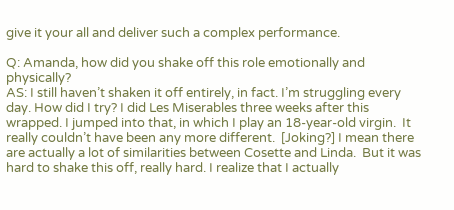give it your all and deliver such a complex performance.

Q: Amanda, how did you shake off this role emotionally and physically?
AS: I still haven’t shaken it off entirely, in fact. I’m struggling every day. How did I try? I did Les Miserables three weeks after this wrapped. I jumped into that, in which I play an 18-year-old virgin.  It really couldn’t have been any more different.  [Joking?] I mean there are actually a lot of similarities between Cosette and Linda.  But it was hard to shake this off, really hard. I realize that I actually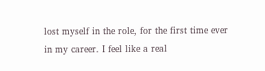lost myself in the role, for the first time ever in my career. I feel like a real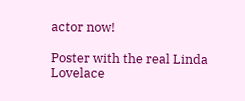actor now!

Poster with the real Linda Lovelace